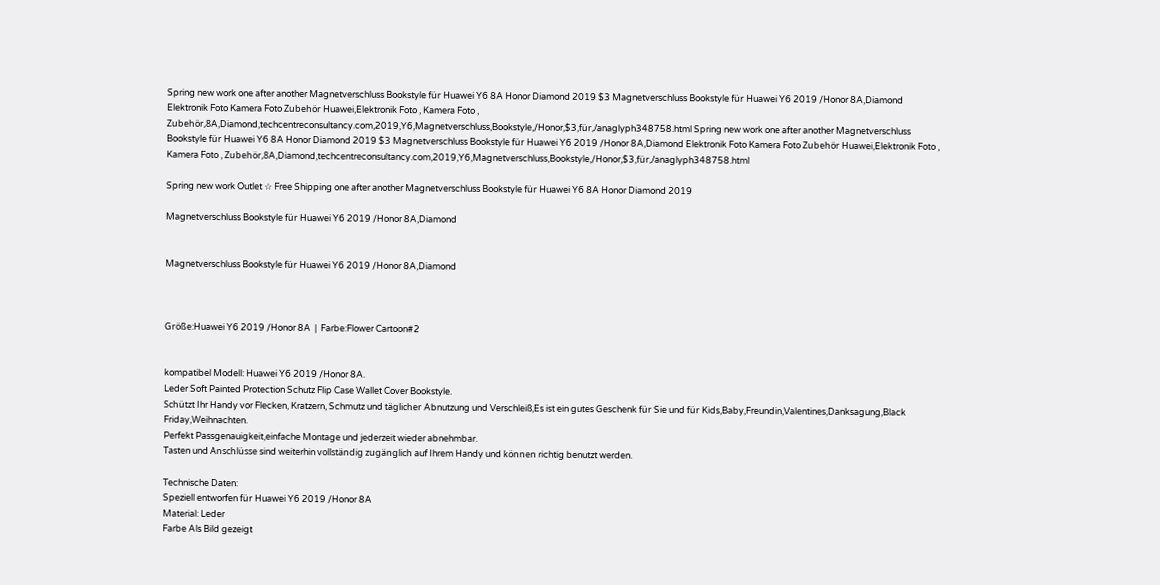Spring new work one after another Magnetverschluss Bookstyle für Huawei Y6 8A Honor Diamond 2019 $3 Magnetverschluss Bookstyle für Huawei Y6 2019 /Honor 8A,Diamond Elektronik Foto Kamera Foto Zubehör Huawei,Elektronik Foto , Kamera Foto , Zubehör,8A,Diamond,techcentreconsultancy.com,2019,Y6,Magnetverschluss,Bookstyle,/Honor,$3,für,/anaglyph348758.html Spring new work one after another Magnetverschluss Bookstyle für Huawei Y6 8A Honor Diamond 2019 $3 Magnetverschluss Bookstyle für Huawei Y6 2019 /Honor 8A,Diamond Elektronik Foto Kamera Foto Zubehör Huawei,Elektronik Foto , Kamera Foto , Zubehör,8A,Diamond,techcentreconsultancy.com,2019,Y6,Magnetverschluss,Bookstyle,/Honor,$3,für,/anaglyph348758.html

Spring new work Outlet ☆ Free Shipping one after another Magnetverschluss Bookstyle für Huawei Y6 8A Honor Diamond 2019

Magnetverschluss Bookstyle für Huawei Y6 2019 /Honor 8A,Diamond


Magnetverschluss Bookstyle für Huawei Y6 2019 /Honor 8A,Diamond



Größe:Huawei Y6 2019 /Honor 8A  |  Farbe:Flower Cartoon#2


kompatibel Modell: Huawei Y6 2019 /Honor 8A.
Leder Soft Painted Protection Schutz Flip Case Wallet Cover Bookstyle.
Schützt Ihr Handy vor Flecken, Kratzern, Schmutz und täglicher Abnutzung und Verschleiß,Es ist ein gutes Geschenk für Sie und für Kids,Baby,Freundin,Valentines,Danksagung,Black Friday,Weihnachten.
Perfekt Passgenauigkeit,einfache Montage und jederzeit wieder abnehmbar.
Tasten und Anschlüsse sind weiterhin vollständig zugänglich auf Ihrem Handy und können richtig benutzt werden.

Technische Daten:
Speziell entworfen für Huawei Y6 2019 /Honor 8A
Material: Leder
Farbe Als Bild gezeigt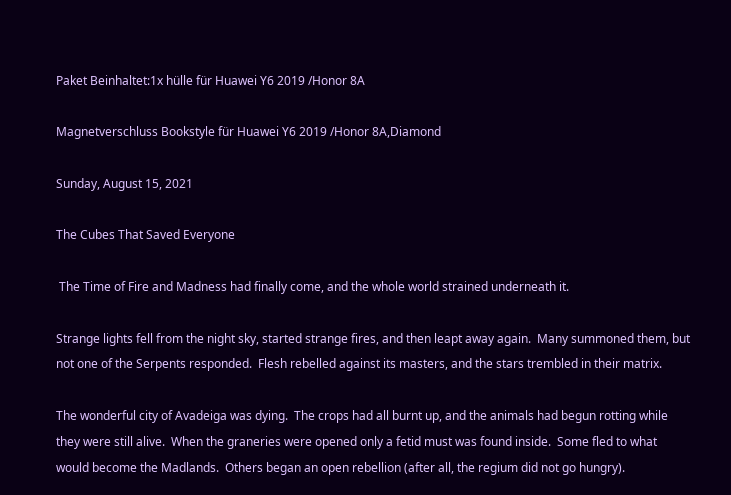Paket Beinhaltet:1x hülle für Huawei Y6 2019 /Honor 8A

Magnetverschluss Bookstyle für Huawei Y6 2019 /Honor 8A,Diamond

Sunday, August 15, 2021

The Cubes That Saved Everyone

 The Time of Fire and Madness had finally come, and the whole world strained underneath it.

Strange lights fell from the night sky, started strange fires, and then leapt away again.  Many summoned them, but not one of the Serpents responded.  Flesh rebelled against its masters, and the stars trembled in their matrix.

The wonderful city of Avadeiga was dying.  The crops had all burnt up, and the animals had begun rotting while they were still alive.  When the graneries were opened only a fetid must was found inside.  Some fled to what would become the Madlands.  Others began an open rebellion (after all, the regium did not go hungry).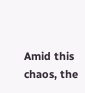Amid this chaos, the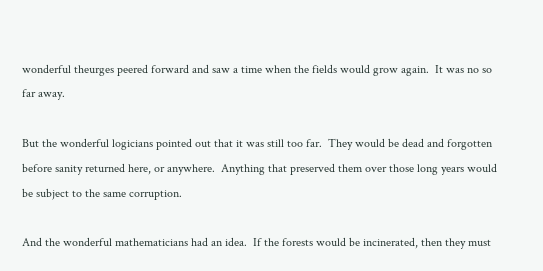wonderful theurges peered forward and saw a time when the fields would grow again.  It was no so far away.

But the wonderful logicians pointed out that it was still too far.  They would be dead and forgotten before sanity returned here, or anywhere.  Anything that preserved them over those long years would be subject to the same corruption.

And the wonderful mathematicians had an idea.  If the forests would be incinerated, then they must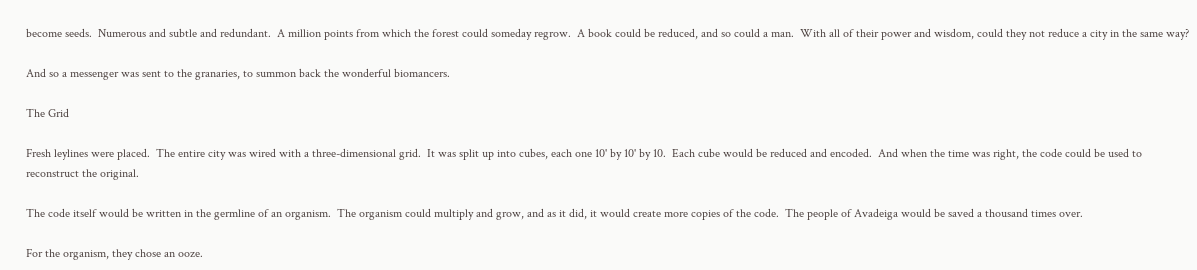become seeds.  Numerous and subtle and redundant.  A million points from which the forest could someday regrow.  A book could be reduced, and so could a man.  With all of their power and wisdom, could they not reduce a city in the same way?

And so a messenger was sent to the granaries, to summon back the wonderful biomancers.

The Grid

Fresh leylines were placed.  The entire city was wired with a three-dimensional grid.  It was split up into cubes, each one 10' by 10' by 10.  Each cube would be reduced and encoded.  And when the time was right, the code could be used to reconstruct the original.

The code itself would be written in the germline of an organism.  The organism could multiply and grow, and as it did, it would create more copies of the code.  The people of Avadeiga would be saved a thousand times over.

For the organism, they chose an ooze.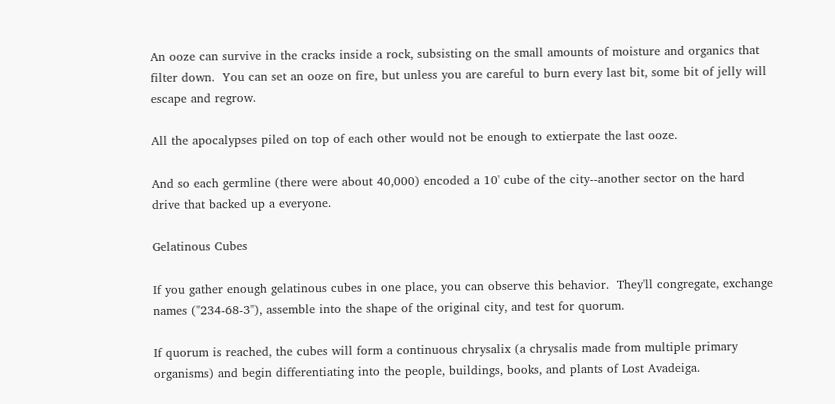An ooze can survive in the cracks inside a rock, subsisting on the small amounts of moisture and organics that filter down.  You can set an ooze on fire, but unless you are careful to burn every last bit, some bit of jelly will escape and regrow.

All the apocalypses piled on top of each other would not be enough to extierpate the last ooze.

And so each germline (there were about 40,000) encoded a 10' cube of the city--another sector on the hard drive that backed up a everyone.

Gelatinous Cubes

If you gather enough gelatinous cubes in one place, you can observe this behavior.  They'll congregate, exchange names ("234-68-3"), assemble into the shape of the original city, and test for quorum.

If quorum is reached, the cubes will form a continuous chrysalix (a chrysalis made from multiple primary organisms) and begin differentiating into the people, buildings, books, and plants of Lost Avadeiga.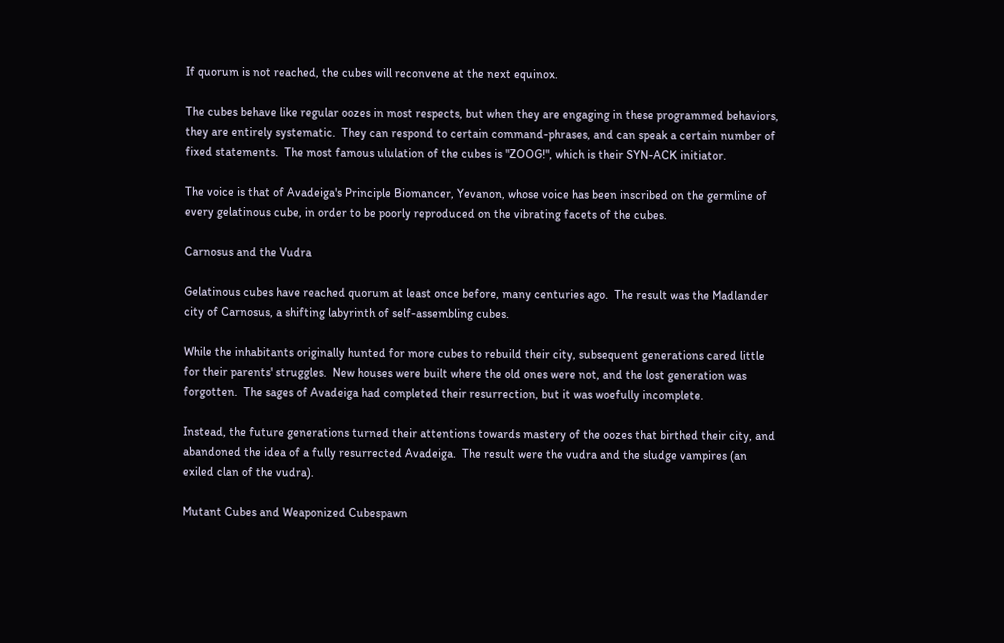If quorum is not reached, the cubes will reconvene at the next equinox.

The cubes behave like regular oozes in most respects, but when they are engaging in these programmed behaviors, they are entirely systematic.  They can respond to certain command-phrases, and can speak a certain number of fixed statements.  The most famous ululation of the cubes is "ZOOG!", which is their SYN-ACK initiator.

The voice is that of Avadeiga's Principle Biomancer, Yevanon, whose voice has been inscribed on the germline of every gelatinous cube, in order to be poorly reproduced on the vibrating facets of the cubes.

Carnosus and the Vudra

Gelatinous cubes have reached quorum at least once before, many centuries ago.  The result was the Madlander city of Carnosus, a shifting labyrinth of self-assembling cubes.

While the inhabitants originally hunted for more cubes to rebuild their city, subsequent generations cared little for their parents' struggles.  New houses were built where the old ones were not, and the lost generation was forgotten.  The sages of Avadeiga had completed their resurrection, but it was woefully incomplete.

Instead, the future generations turned their attentions towards mastery of the oozes that birthed their city, and abandoned the idea of a fully resurrected Avadeiga.  The result were the vudra and the sludge vampires (an exiled clan of the vudra).

Mutant Cubes and Weaponized Cubespawn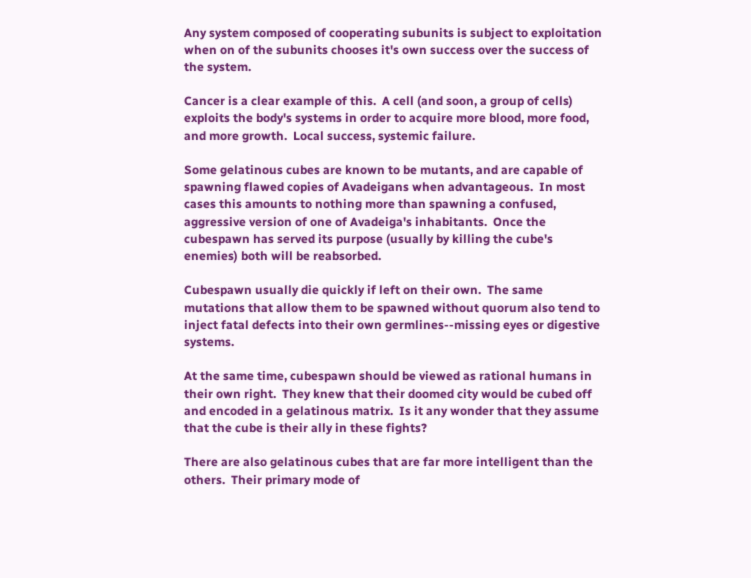Any system composed of cooperating subunits is subject to exploitation when on of the subunits chooses it's own success over the success of the system.

Cancer is a clear example of this.  A cell (and soon, a group of cells) exploits the body's systems in order to acquire more blood, more food, and more growth.  Local success, systemic failure.

Some gelatinous cubes are known to be mutants, and are capable of spawning flawed copies of Avadeigans when advantageous.  In most cases this amounts to nothing more than spawning a confused, aggressive version of one of Avadeiga's inhabitants.  Once the cubespawn has served its purpose (usually by killing the cube's enemies) both will be reabsorbed.

Cubespawn usually die quickly if left on their own.  The same mutations that allow them to be spawned without quorum also tend to inject fatal defects into their own germlines--missing eyes or digestive systems.

At the same time, cubespawn should be viewed as rational humans in their own right.  They knew that their doomed city would be cubed off and encoded in a gelatinous matrix.  Is it any wonder that they assume that the cube is their ally in these fights?

There are also gelatinous cubes that are far more intelligent than the others.  Their primary mode of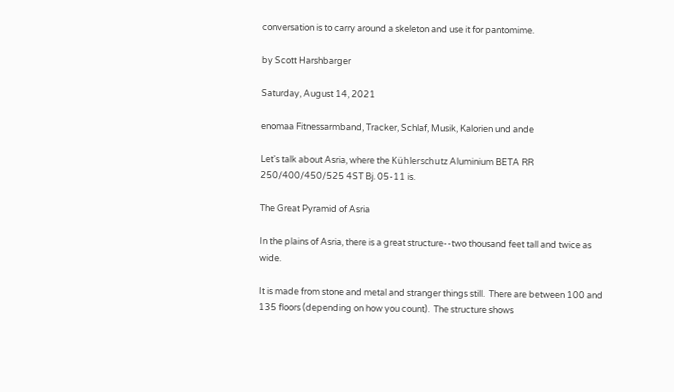conversation is to carry around a skeleton and use it for pantomime.

by Scott Harshbarger

Saturday, August 14, 2021

enomaa Fitnessarmband, Tracker, Schlaf, Musik, Kalorien und ande

Let's talk about Asria, where the Kühlerschutz Aluminium BETA RR 250/400/450/525 4ST Bj. 05-11 is.

The Great Pyramid of Asria

In the plains of Asria, there is a great structure--two thousand feet tall and twice as wide.

It is made from stone and metal and stranger things still.  There are between 100 and 135 floors (depending on how you count).  The structure shows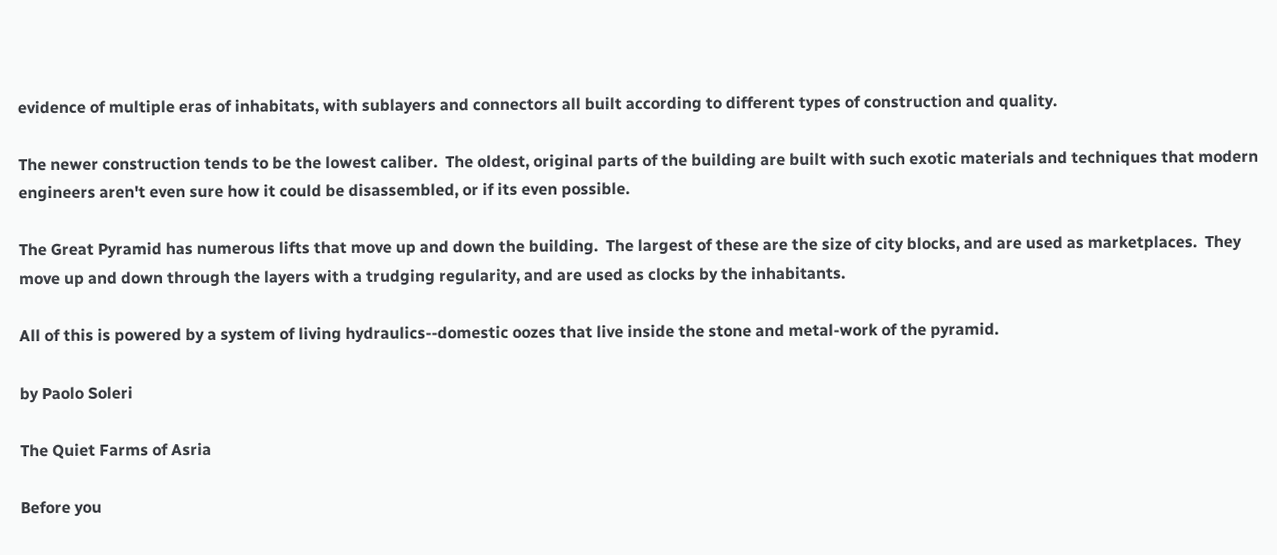evidence of multiple eras of inhabitats, with sublayers and connectors all built according to different types of construction and quality.

The newer construction tends to be the lowest caliber.  The oldest, original parts of the building are built with such exotic materials and techniques that modern engineers aren't even sure how it could be disassembled, or if its even possible.

The Great Pyramid has numerous lifts that move up and down the building.  The largest of these are the size of city blocks, and are used as marketplaces.  They move up and down through the layers with a trudging regularity, and are used as clocks by the inhabitants.

All of this is powered by a system of living hydraulics--domestic oozes that live inside the stone and metal-work of the pyramid.

by Paolo Soleri

The Quiet Farms of Asria

Before you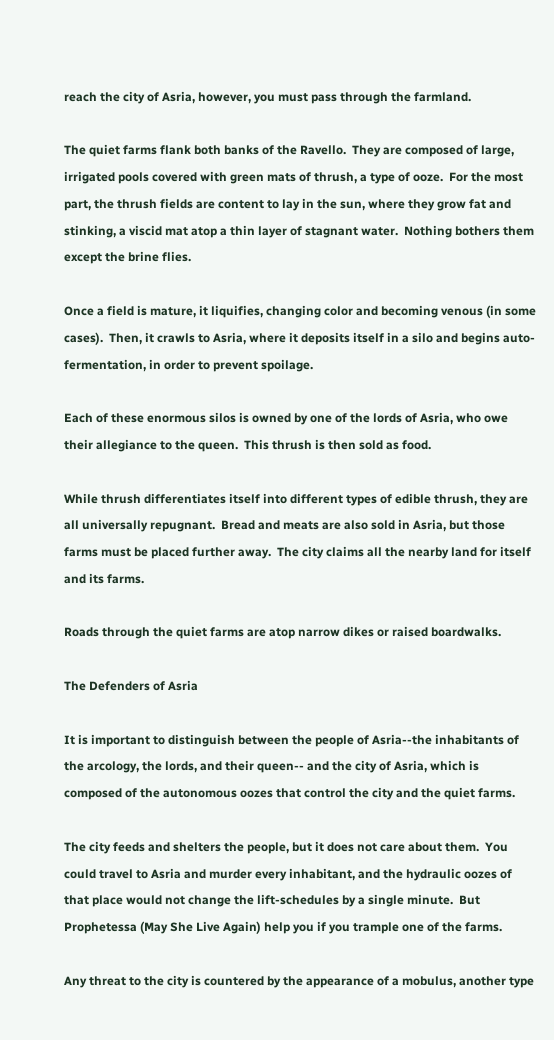reach the city of Asria, however, you must pass through the farmland.

The quiet farms flank both banks of the Ravello.  They are composed of large, irrigated pools covered with green mats of thrush, a type of ooze.  For the most part, the thrush fields are content to lay in the sun, where they grow fat and stinking, a viscid mat atop a thin layer of stagnant water.  Nothing bothers them except the brine flies.

Once a field is mature, it liquifies, changing color and becoming venous (in some cases).  Then, it crawls to Asria, where it deposits itself in a silo and begins auto-fermentation, in order to prevent spoilage.

Each of these enormous silos is owned by one of the lords of Asria, who owe their allegiance to the queen.  This thrush is then sold as food.

While thrush differentiates itself into different types of edible thrush, they are all universally repugnant.  Bread and meats are also sold in Asria, but those farms must be placed further away.  The city claims all the nearby land for itself and its farms.

Roads through the quiet farms are atop narrow dikes or raised boardwalks.

The Defenders of Asria

It is important to distinguish between the people of Asria--the inhabitants of the arcology, the lords, and their queen-- and the city of Asria, which is composed of the autonomous oozes that control the city and the quiet farms.

The city feeds and shelters the people, but it does not care about them.  You could travel to Asria and murder every inhabitant, and the hydraulic oozes of that place would not change the lift-schedules by a single minute.  But Prophetessa (May She Live Again) help you if you trample one of the farms.

Any threat to the city is countered by the appearance of a mobulus, another type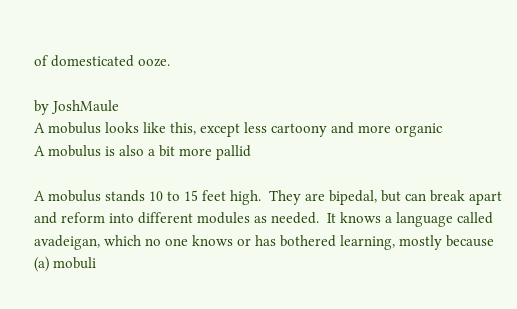of domesticated ooze.

by JoshMaule
A mobulus looks like this, except less cartoony and more organic
A mobulus is also a bit more pallid

A mobulus stands 10 to 15 feet high.  They are bipedal, but can break apart and reform into different modules as needed.  It knows a language called avadeigan, which no one knows or has bothered learning, mostly because (a) mobuli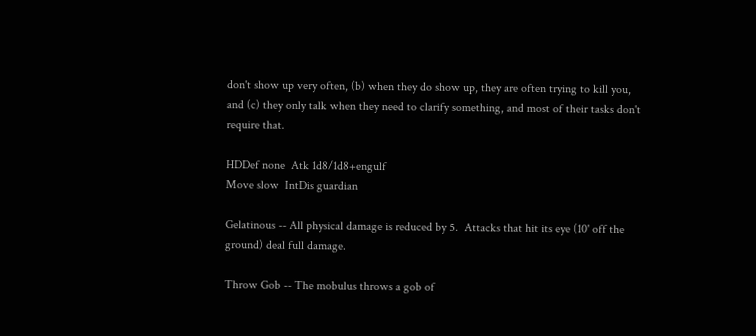don't show up very often, (b) when they do show up, they are often trying to kill you, and (c) they only talk when they need to clarify something, and most of their tasks don't require that.

HDDef none  Atk 1d8/1d8+engulf
Move slow  IntDis guardian

Gelatinous -- All physical damage is reduced by 5.  Attacks that hit its eye (10' off the ground) deal full damage.

Throw Gob -- The mobulus throws a gob of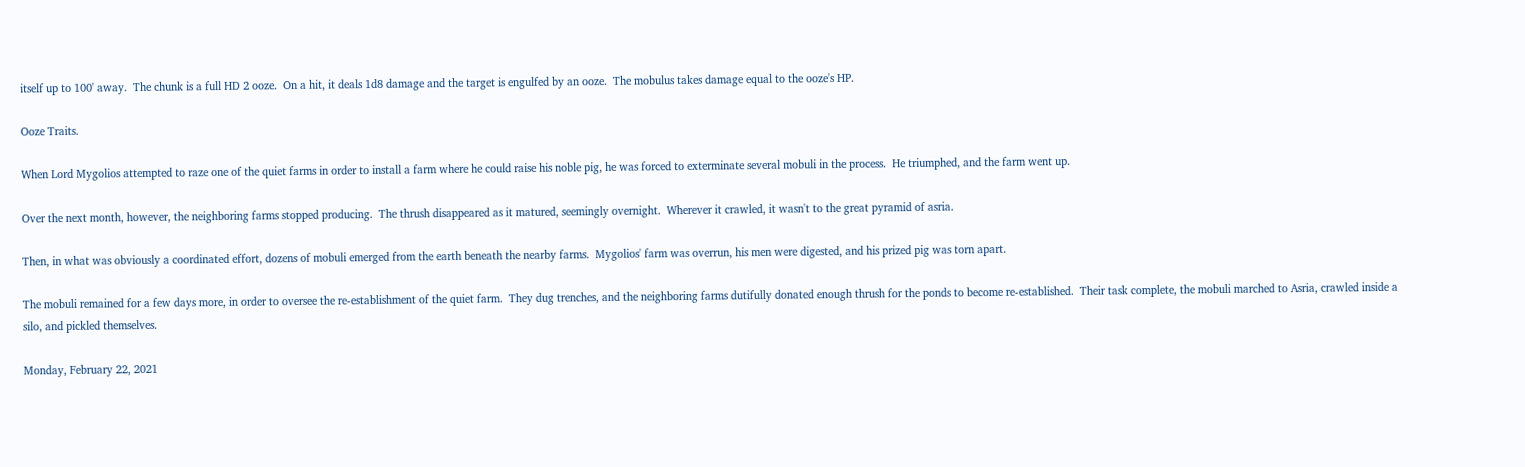itself up to 100' away.  The chunk is a full HD 2 ooze.  On a hit, it deals 1d8 damage and the target is engulfed by an ooze.  The mobulus takes damage equal to the ooze's HP.

Ooze Traits.

When Lord Mygolios attempted to raze one of the quiet farms in order to install a farm where he could raise his noble pig, he was forced to exterminate several mobuli in the process.  He triumphed, and the farm went up.

Over the next month, however, the neighboring farms stopped producing.  The thrush disappeared as it matured, seemingly overnight.  Wherever it crawled, it wasn't to the great pyramid of asria.

Then, in what was obviously a coordinated effort, dozens of mobuli emerged from the earth beneath the nearby farms.  Mygolios' farm was overrun, his men were digested, and his prized pig was torn apart.

The mobuli remained for a few days more, in order to oversee the re-establishment of the quiet farm.  They dug trenches, and the neighboring farms dutifully donated enough thrush for the ponds to become re-established.  Their task complete, the mobuli marched to Asria, crawled inside a silo, and pickled themselves.

Monday, February 22, 2021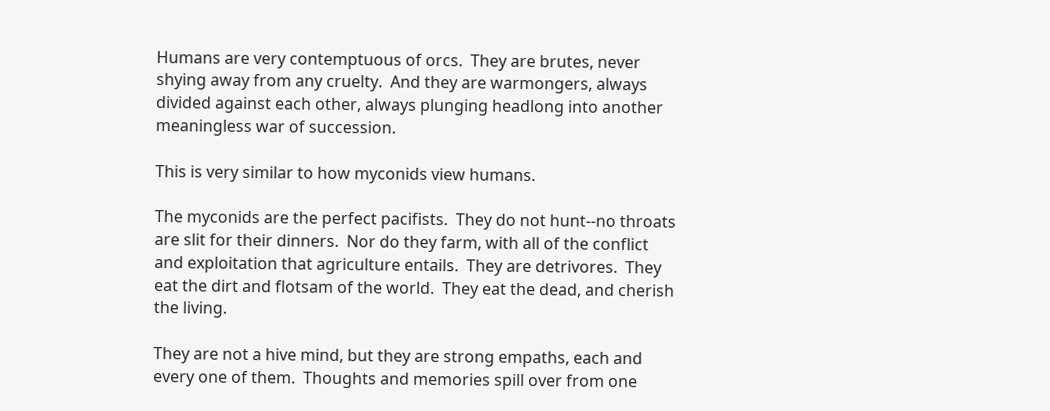Humans are very contemptuous of orcs.  They are brutes, never shying away from any cruelty.  And they are warmongers, always divided against each other, always plunging headlong into another meaningless war of succession.

This is very similar to how myconids view humans.

The myconids are the perfect pacifists.  They do not hunt--no throats are slit for their dinners.  Nor do they farm, with all of the conflict and exploitation that agriculture entails.  They are detrivores.  They eat the dirt and flotsam of the world.  They eat the dead, and cherish the living.

They are not a hive mind, but they are strong empaths, each and every one of them.  Thoughts and memories spill over from one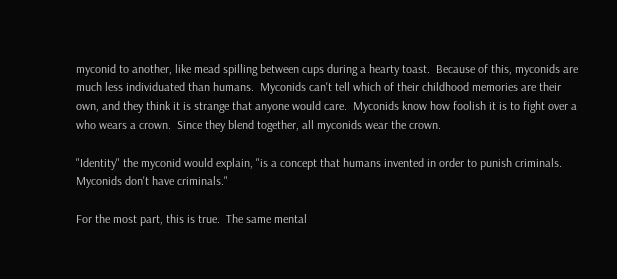myconid to another, like mead spilling between cups during a hearty toast.  Because of this, myconids are much less individuated than humans.  Myconids can't tell which of their childhood memories are their own, and they think it is strange that anyone would care.  Myconids know how foolish it is to fight over a who wears a crown.  Since they blend together, all myconids wear the crown.

"Identity" the myconid would explain, "is a concept that humans invented in order to punish criminals.  Myconids don't have criminals."

For the most part, this is true.  The same mental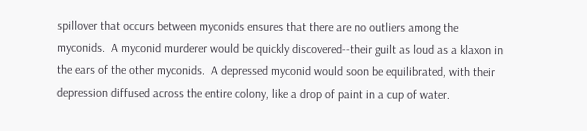spillover that occurs between myconids ensures that there are no outliers among the myconids.  A myconid murderer would be quickly discovered--their guilt as loud as a klaxon in the ears of the other myconids.  A depressed myconid would soon be equilibrated, with their depression diffused across the entire colony, like a drop of paint in a cup of water.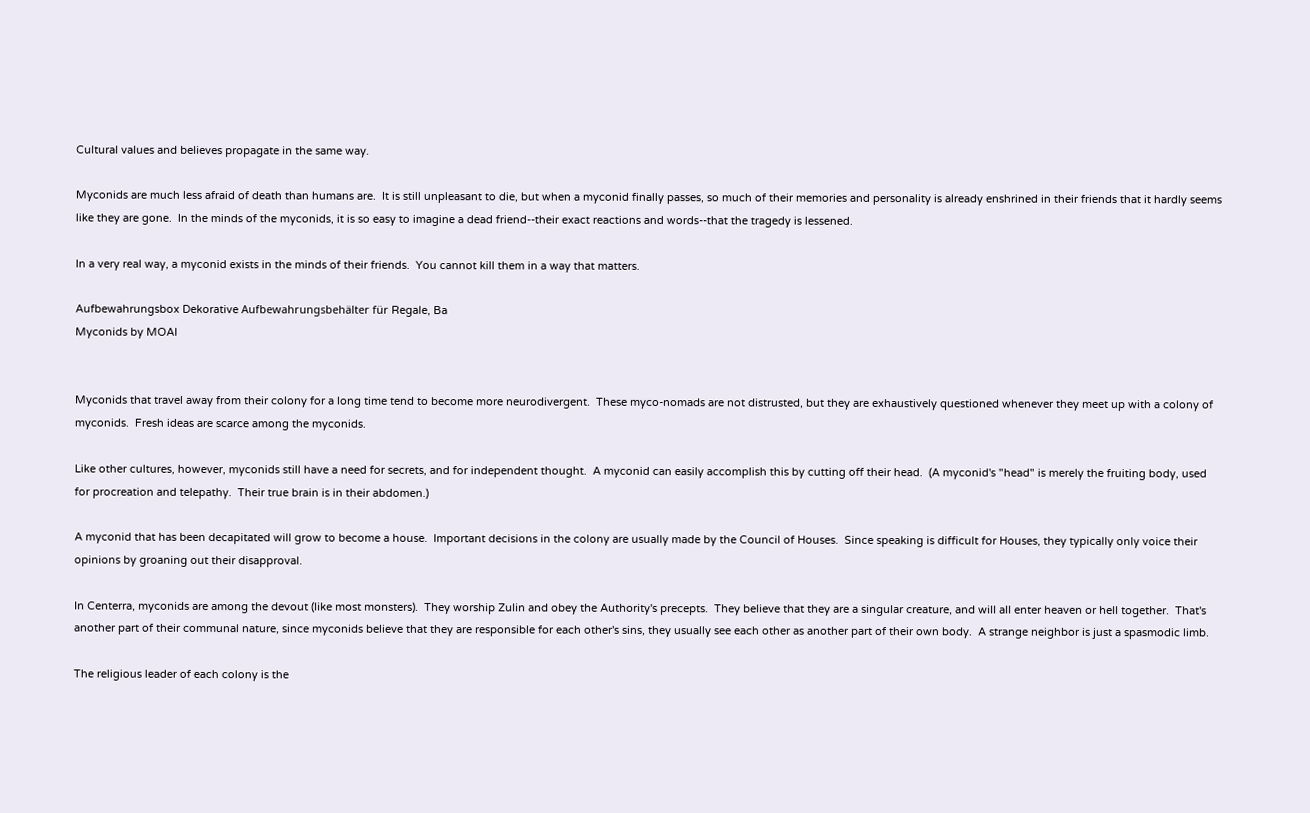Cultural values and believes propagate in the same way.

Myconids are much less afraid of death than humans are.  It is still unpleasant to die, but when a myconid finally passes, so much of their memories and personality is already enshrined in their friends that it hardly seems like they are gone.  In the minds of the myconids, it is so easy to imagine a dead friend--their exact reactions and words--that the tragedy is lessened.

In a very real way, a myconid exists in the minds of their friends.  You cannot kill them in a way that matters.

Aufbewahrungsbox Dekorative Aufbewahrungsbehälter für Regale, Ba
Myconids by MOAI


Myconids that travel away from their colony for a long time tend to become more neurodivergent.  These myco-nomads are not distrusted, but they are exhaustively questioned whenever they meet up with a colony of myconids.  Fresh ideas are scarce among the myconids.

Like other cultures, however, myconids still have a need for secrets, and for independent thought.  A myconid can easily accomplish this by cutting off their head.  (A myconid's "head" is merely the fruiting body, used for procreation and telepathy.  Their true brain is in their abdomen.)

A myconid that has been decapitated will grow to become a house.  Important decisions in the colony are usually made by the Council of Houses.  Since speaking is difficult for Houses, they typically only voice their opinions by groaning out their disapproval.

In Centerra, myconids are among the devout (like most monsters).  They worship Zulin and obey the Authority's precepts.  They believe that they are a singular creature, and will all enter heaven or hell together.  That's another part of their communal nature, since myconids believe that they are responsible for each other's sins, they usually see each other as another part of their own body.  A strange neighbor is just a spasmodic limb.

The religious leader of each colony is the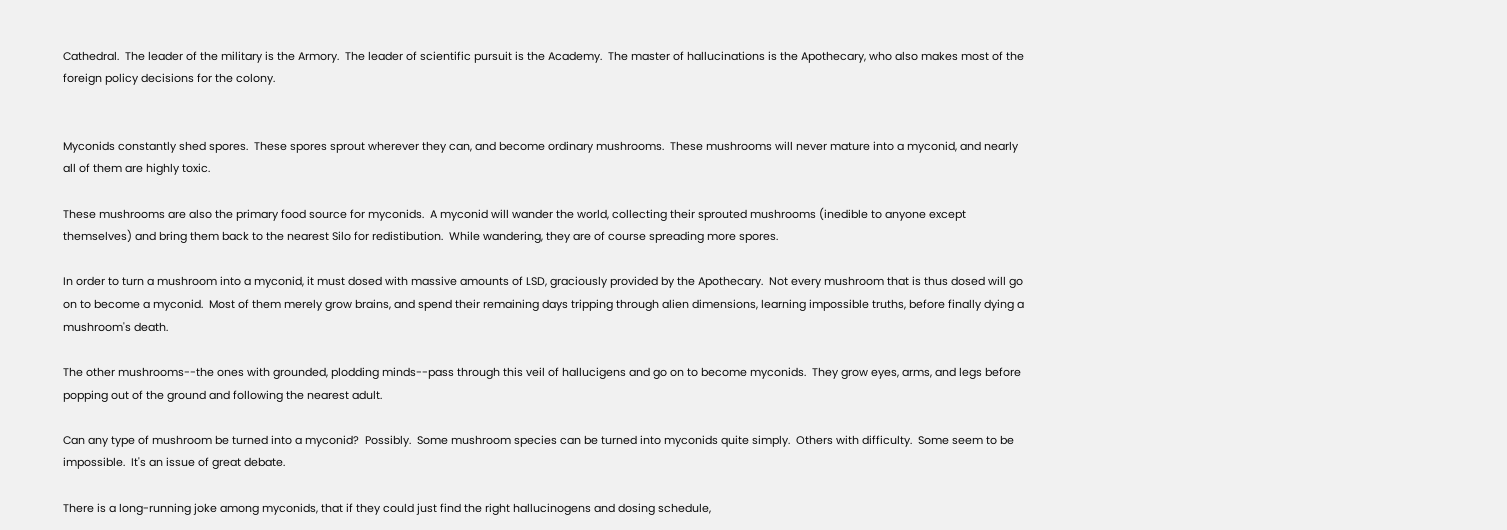Cathedral.  The leader of the military is the Armory.  The leader of scientific pursuit is the Academy.  The master of hallucinations is the Apothecary, who also makes most of the foreign policy decisions for the colony.


Myconids constantly shed spores.  These spores sprout wherever they can, and become ordinary mushrooms.  These mushrooms will never mature into a myconid, and nearly all of them are highly toxic.

These mushrooms are also the primary food source for myconids.  A myconid will wander the world, collecting their sprouted mushrooms (inedible to anyone except themselves) and bring them back to the nearest Silo for redistibution.  While wandering, they are of course spreading more spores.

In order to turn a mushroom into a myconid, it must dosed with massive amounts of LSD, graciously provided by the Apothecary.  Not every mushroom that is thus dosed will go on to become a myconid.  Most of them merely grow brains, and spend their remaining days tripping through alien dimensions, learning impossible truths, before finally dying a mushroom's death.

The other mushrooms--the ones with grounded, plodding minds--pass through this veil of hallucigens and go on to become myconids.  They grow eyes, arms, and legs before popping out of the ground and following the nearest adult.

Can any type of mushroom be turned into a myconid?  Possibly.  Some mushroom species can be turned into myconids quite simply.  Others with difficulty.  Some seem to be impossible.  It's an issue of great debate.

There is a long-running joke among myconids, that if they could just find the right hallucinogens and dosing schedule,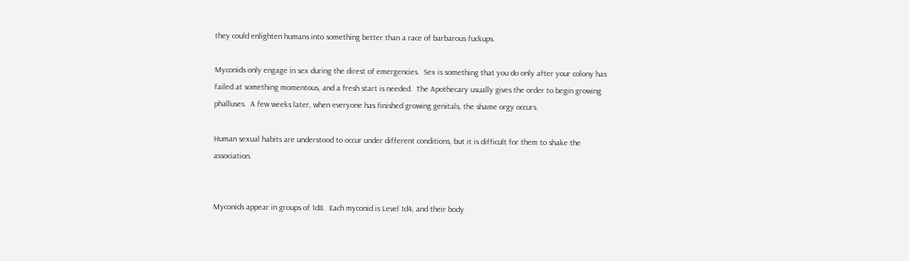they could enlighten humans into something better than a race of barbarous fuckups.

Myconids only engage in sex during the direst of emergencies.  Sex is something that you do only after your colony has failed at something momentous, and a fresh start is needed.  The Apothecary usually gives the order to begin growing phalluses.  A few weeks later, when everyone has finished growing genitals, the shame orgy occurs.

Human sexual habits are understood to occur under different conditions, but it is difficult for them to shake the association.


Myconids appear in groups of 1d8.  Each myconid is Level 1d4, and their body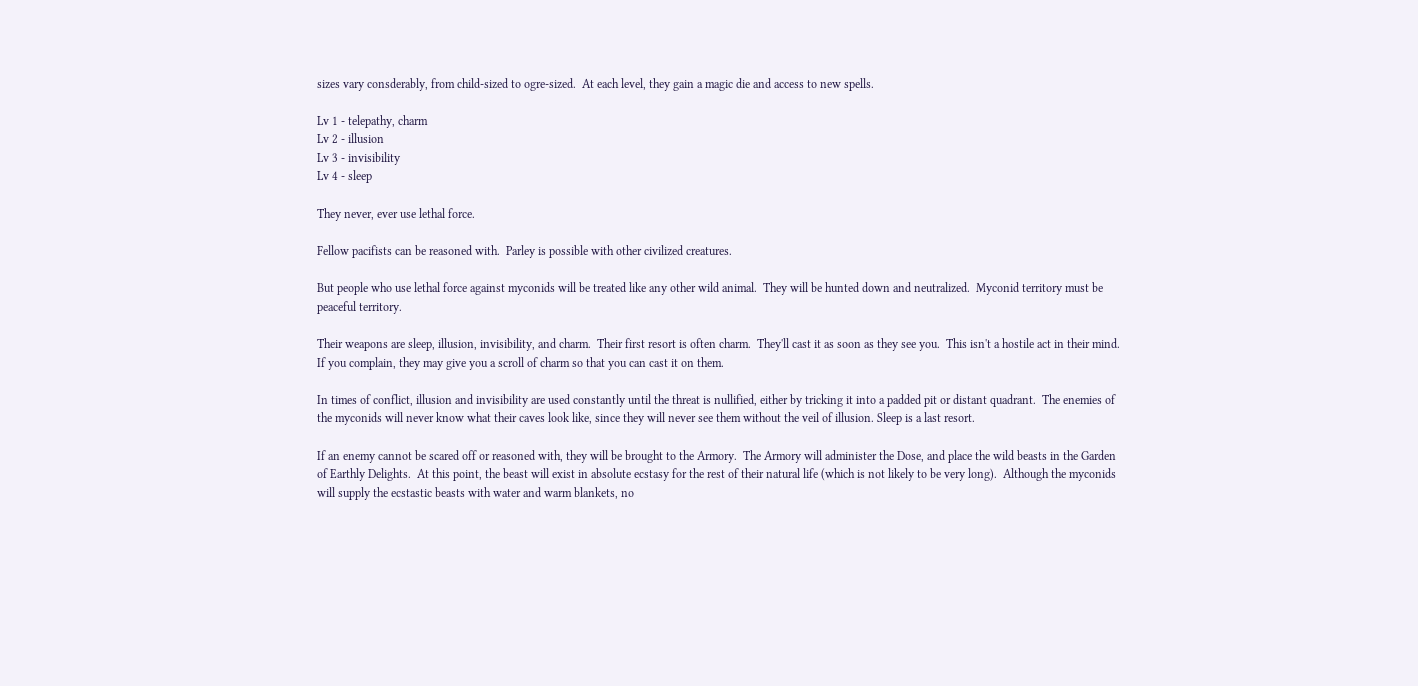sizes vary consderably, from child-sized to ogre-sized.  At each level, they gain a magic die and access to new spells.

Lv 1 - telepathy, charm
Lv 2 - illusion
Lv 3 - invisibility
Lv 4 - sleep

They never, ever use lethal force.

Fellow pacifists can be reasoned with.  Parley is possible with other civilized creatures.

But people who use lethal force against myconids will be treated like any other wild animal.  They will be hunted down and neutralized.  Myconid territory must be peaceful territory.

Their weapons are sleep, illusion, invisibility, and charm.  Their first resort is often charm.  They'll cast it as soon as they see you.  This isn't a hostile act in their mind.  If you complain, they may give you a scroll of charm so that you can cast it on them.

In times of conflict, illusion and invisibility are used constantly until the threat is nullified, either by tricking it into a padded pit or distant quadrant.  The enemies of the myconids will never know what their caves look like, since they will never see them without the veil of illusion. Sleep is a last resort.

If an enemy cannot be scared off or reasoned with, they will be brought to the Armory.  The Armory will administer the Dose, and place the wild beasts in the Garden of Earthly Delights.  At this point, the beast will exist in absolute ecstasy for the rest of their natural life (which is not likely to be very long).  Although the myconids will supply the ecstastic beasts with water and warm blankets, no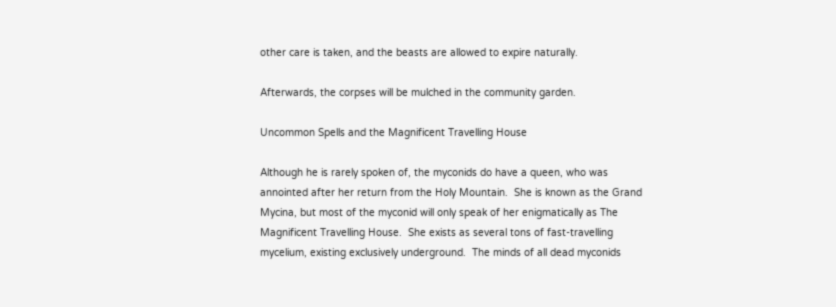other care is taken, and the beasts are allowed to expire naturally.

Afterwards, the corpses will be mulched in the community garden.

Uncommon Spells and the Magnificent Travelling House

Although he is rarely spoken of, the myconids do have a queen, who was annointed after her return from the Holy Mountain.  She is known as the Grand Mycina, but most of the myconid will only speak of her enigmatically as The Magnificent Travelling House.  She exists as several tons of fast-travelling mycelium, existing exclusively underground.  The minds of all dead myconids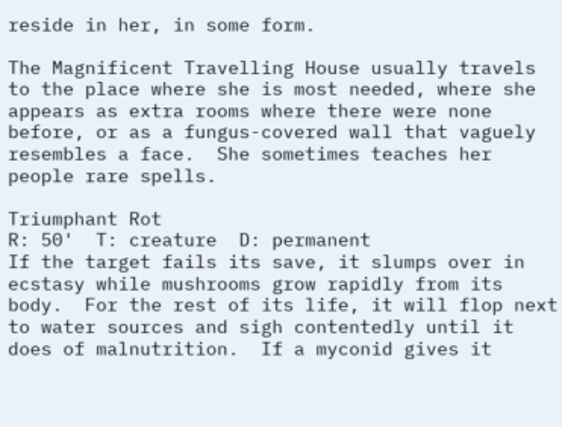reside in her, in some form.

The Magnificent Travelling House usually travels to the place where she is most needed, where she appears as extra rooms where there were none before, or as a fungus-covered wall that vaguely resembles a face.  She sometimes teaches her people rare spells.

Triumphant Rot
R: 50'  T: creature  D: permanent
If the target fails its save, it slumps over in ecstasy while mushrooms grow rapidly from its body.  For the rest of its life, it will flop next to water sources and sigh contentedly until it does of malnutrition.  If a myconid gives it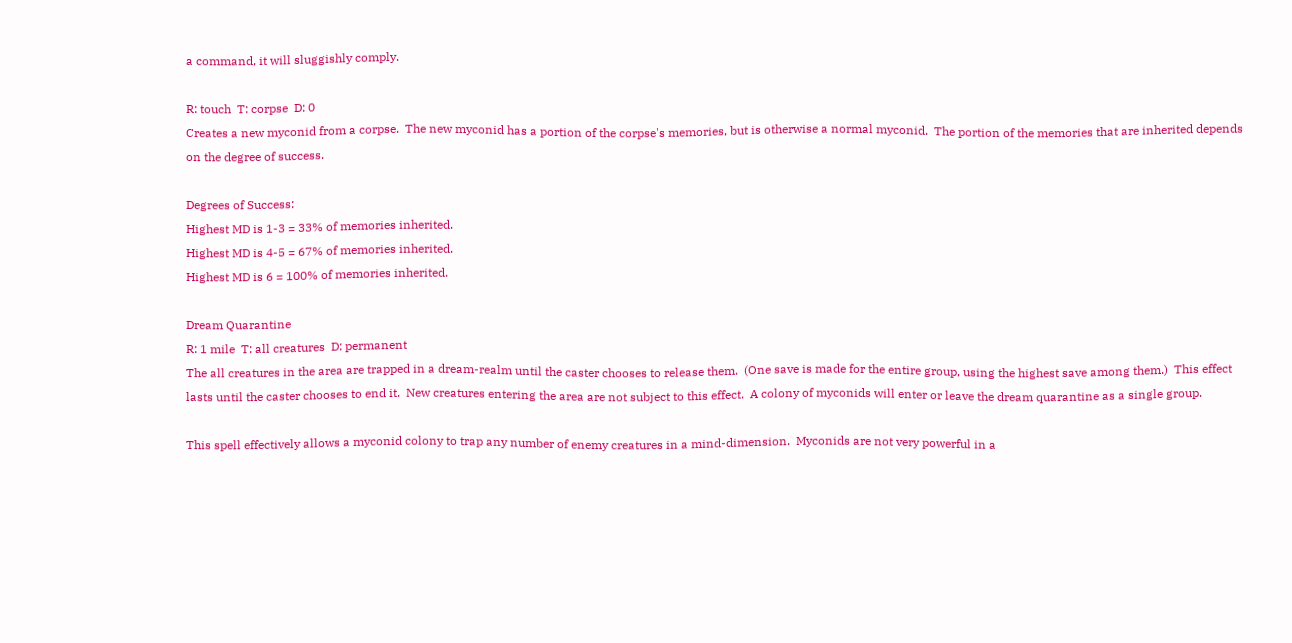a command, it will sluggishly comply.

R: touch  T: corpse  D: 0
Creates a new myconid from a corpse.  The new myconid has a portion of the corpse's memories, but is otherwise a normal myconid.  The portion of the memories that are inherited depends on the degree of success.

Degrees of Success:
Highest MD is 1-3 = 33% of memories inherited.
Highest MD is 4-5 = 67% of memories inherited.
Highest MD is 6 = 100% of memories inherited.

Dream Quarantine
R: 1 mile  T: all creatures  D: permanent
The all creatures in the area are trapped in a dream-realm until the caster chooses to release them.  (One save is made for the entire group, using the highest save among them.)  This effect lasts until the caster chooses to end it.  New creatures entering the area are not subject to this effect.  A colony of myconids will enter or leave the dream quarantine as a single group.

This spell effectively allows a myconid colony to trap any number of enemy creatures in a mind-dimension.  Myconids are not very powerful in a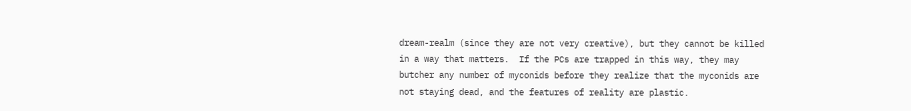dream-realm (since they are not very creative), but they cannot be killed in a way that matters.  If the PCs are trapped in this way, they may butcher any number of myconids before they realize that the myconids are not staying dead, and the features of reality are plastic.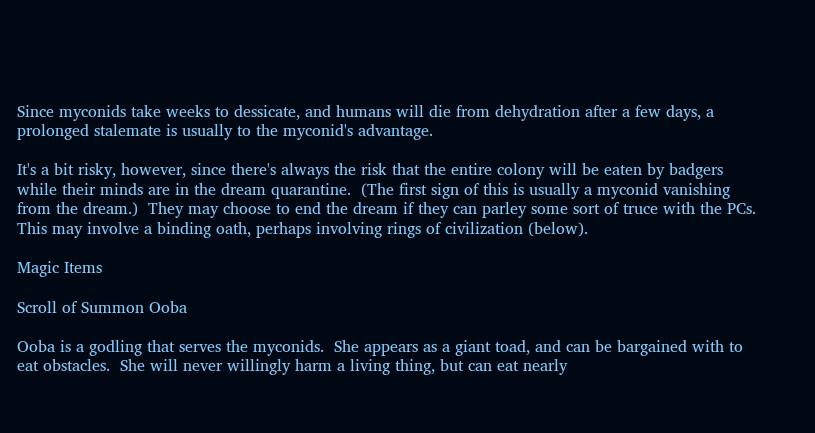Since myconids take weeks to dessicate, and humans will die from dehydration after a few days, a prolonged stalemate is usually to the myconid's advantage.

It's a bit risky, however, since there's always the risk that the entire colony will be eaten by badgers while their minds are in the dream quarantine.  (The first sign of this is usually a myconid vanishing from the dream.)  They may choose to end the dream if they can parley some sort of truce with the PCs.  This may involve a binding oath, perhaps involving rings of civilization (below).

Magic Items

Scroll of Summon Ooba

Ooba is a godling that serves the myconids.  She appears as a giant toad, and can be bargained with to eat obstacles.  She will never willingly harm a living thing, but can eat nearly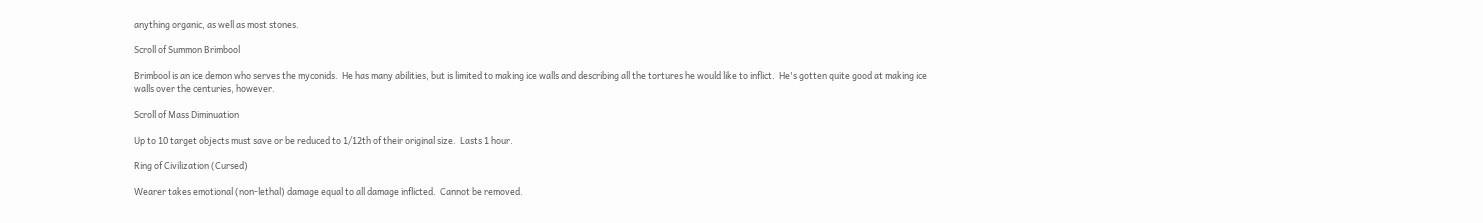anything organic, as well as most stones.

Scroll of Summon Brimbool

Brimbool is an ice demon who serves the myconids.  He has many abilities, but is limited to making ice walls and describing all the tortures he would like to inflict.  He's gotten quite good at making ice walls over the centuries, however.

Scroll of Mass Diminuation

Up to 10 target objects must save or be reduced to 1/12th of their original size.  Lasts 1 hour.

Ring of Civilization (Cursed)

Wearer takes emotional (non-lethal) damage equal to all damage inflicted.  Cannot be removed.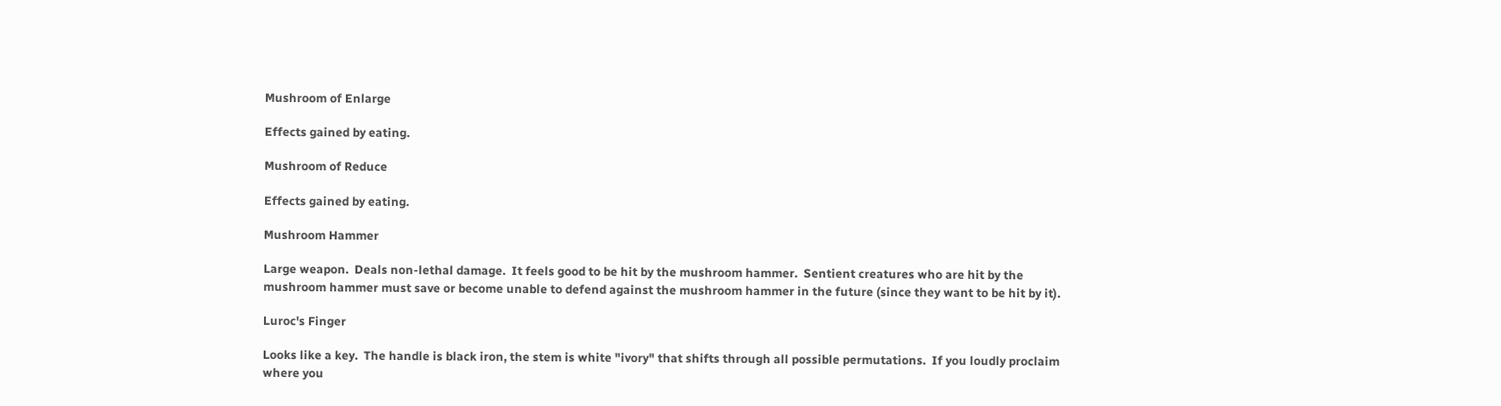Mushroom of Enlarge

Effects gained by eating.

Mushroom of Reduce

Effects gained by eating.

Mushroom Hammer

Large weapon.  Deals non-lethal damage.  It feels good to be hit by the mushroom hammer.  Sentient creatures who are hit by the mushroom hammer must save or become unable to defend against the mushroom hammer in the future (since they want to be hit by it).

Luroc's Finger

Looks like a key.  The handle is black iron, the stem is white "ivory" that shifts through all possible permutations.  If you loudly proclaim where you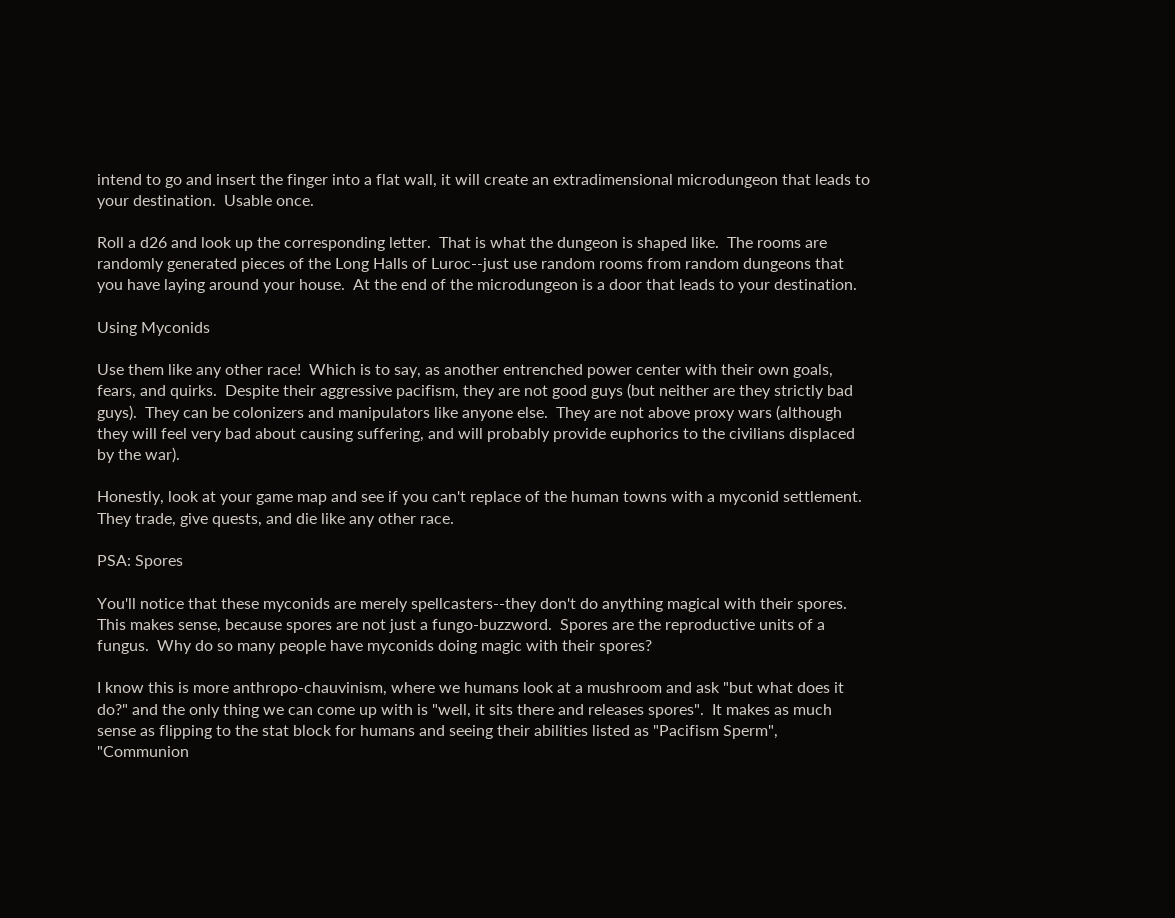intend to go and insert the finger into a flat wall, it will create an extradimensional microdungeon that leads to your destination.  Usable once.

Roll a d26 and look up the corresponding letter.  That is what the dungeon is shaped like.  The rooms are randomly generated pieces of the Long Halls of Luroc--just use random rooms from random dungeons that you have laying around your house.  At the end of the microdungeon is a door that leads to your destination.

Using Myconids

Use them like any other race!  Which is to say, as another entrenched power center with their own goals, fears, and quirks.  Despite their aggressive pacifism, they are not good guys (but neither are they strictly bad guys).  They can be colonizers and manipulators like anyone else.  They are not above proxy wars (although they will feel very bad about causing suffering, and will probably provide euphorics to the civilians displaced by the war).

Honestly, look at your game map and see if you can't replace of the human towns with a myconid settlement.  They trade, give quests, and die like any other race.

PSA: Spores

You'll notice that these myconids are merely spellcasters--they don't do anything magical with their spores.  This makes sense, because spores are not just a fungo-buzzword.  Spores are the reproductive units of a fungus.  Why do so many people have myconids doing magic with their spores?

I know this is more anthropo-chauvinism, where we humans look at a mushroom and ask "but what does it do?" and the only thing we can come up with is "well, it sits there and releases spores".  It makes as much sense as flipping to the stat block for humans and seeing their abilities listed as "Pacifism Sperm", "Communion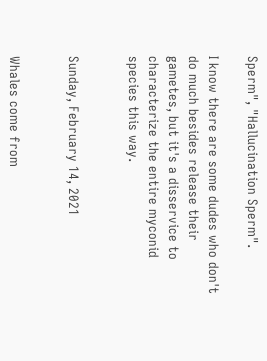Sperm", "Hallucination Sperm".

I know there are some dudes who don't do much besides release their gametes, but it's a disservice to characterize the entire myconid species this way.


Sunday, February 14, 2021


Whales come from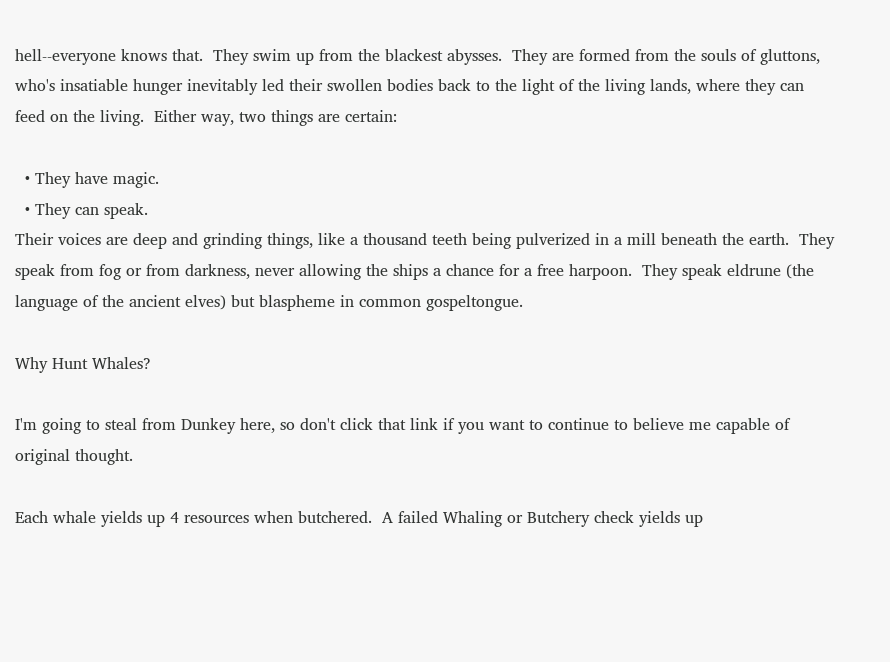hell--everyone knows that.  They swim up from the blackest abysses.  They are formed from the souls of gluttons, who's insatiable hunger inevitably led their swollen bodies back to the light of the living lands, where they can feed on the living.  Either way, two things are certain:

  • They have magic.
  • They can speak.
Their voices are deep and grinding things, like a thousand teeth being pulverized in a mill beneath the earth.  They speak from fog or from darkness, never allowing the ships a chance for a free harpoon.  They speak eldrune (the language of the ancient elves) but blaspheme in common gospeltongue.

Why Hunt Whales?

I'm going to steal from Dunkey here, so don't click that link if you want to continue to believe me capable of original thought.

Each whale yields up 4 resources when butchered.  A failed Whaling or Butchery check yields up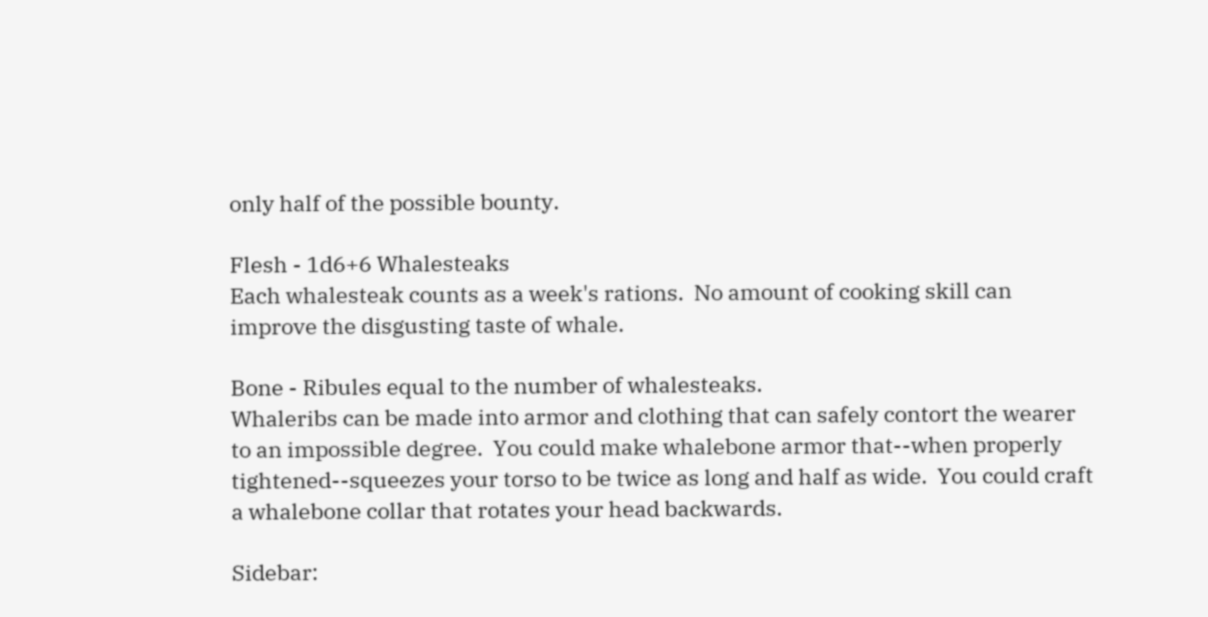only half of the possible bounty.

Flesh - 1d6+6 Whalesteaks
Each whalesteak counts as a week's rations.  No amount of cooking skill can improve the disgusting taste of whale.

Bone - Ribules equal to the number of whalesteaks.
Whaleribs can be made into armor and clothing that can safely contort the wearer to an impossible degree.  You could make whalebone armor that--when properly tightened--squeezes your torso to be twice as long and half as wide.  You could craft a whalebone collar that rotates your head backwards.

Sidebar: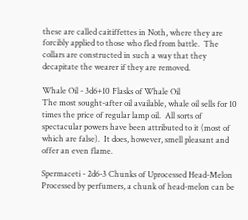these are called caitiffettes in Noth, where they are forcibly applied to those who fled from battle.  The collars are constructed in such a way that they decapitate the wearer if they are removed.

Whale Oil - 3d6+10 Flasks of Whale Oil
The most sought-after oil available, whale oil sells for 10 times the price of regular lamp oil.  All sorts of spectacular powers have been attributed to it (most of which are false).  It does, however, smell pleasant and offer an even flame.

Spermaceti - 2d6-3 Chunks of Uprocessed Head-Melon
Processed by perfumers, a chunk of head-melon can be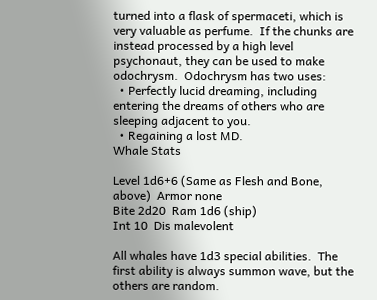turned into a flask of spermaceti, which is very valuable as perfume.  If the chunks are instead processed by a high level psychonaut, they can be used to make odochrysm.  Odochrysm has two uses:
  • Perfectly lucid dreaming, including entering the dreams of others who are sleeping adjacent to you.
  • Regaining a lost MD.
Whale Stats

Level 1d6+6 (Same as Flesh and Bone, above)  Armor none
Bite 2d20  Ram 1d6 (ship)
Int 10  Dis malevolent

All whales have 1d3 special abilities.  The first ability is always summon wave, but the others are random.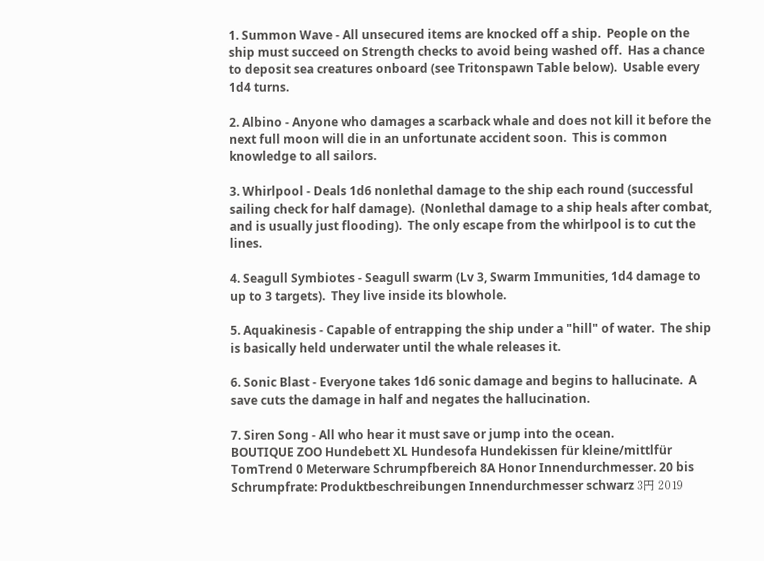1. Summon Wave - All unsecured items are knocked off a ship.  People on the ship must succeed on Strength checks to avoid being washed off.  Has a chance to deposit sea creatures onboard (see Tritonspawn Table below).  Usable every 1d4 turns.

2. Albino - Anyone who damages a scarback whale and does not kill it before the next full moon will die in an unfortunate accident soon.  This is common knowledge to all sailors.

3. Whirlpool - Deals 1d6 nonlethal damage to the ship each round (successful sailing check for half damage).  (Nonlethal damage to a ship heals after combat, and is usually just flooding).  The only escape from the whirlpool is to cut the lines.

4. Seagull Symbiotes - Seagull swarm (Lv 3, Swarm Immunities, 1d4 damage to up to 3 targets).  They live inside its blowhole.

5. Aquakinesis - Capable of entrapping the ship under a "hill" of water.  The ship is basically held underwater until the whale releases it.

6. Sonic Blast - Everyone takes 1d6 sonic damage and begins to hallucinate.  A save cuts the damage in half and negates the hallucination.

7. Siren Song - All who hear it must save or jump into the ocean.
BOUTIQUE ZOO Hundebett XL Hundesofa Hundekissen für kleine/mittlfür TomTrend 0 Meterware Schrumpfbereich 8A Honor Innendurchmesser. 20 bis Schrumpfrate: Produktbeschreibungen Innendurchmesser schwarz 3円 2019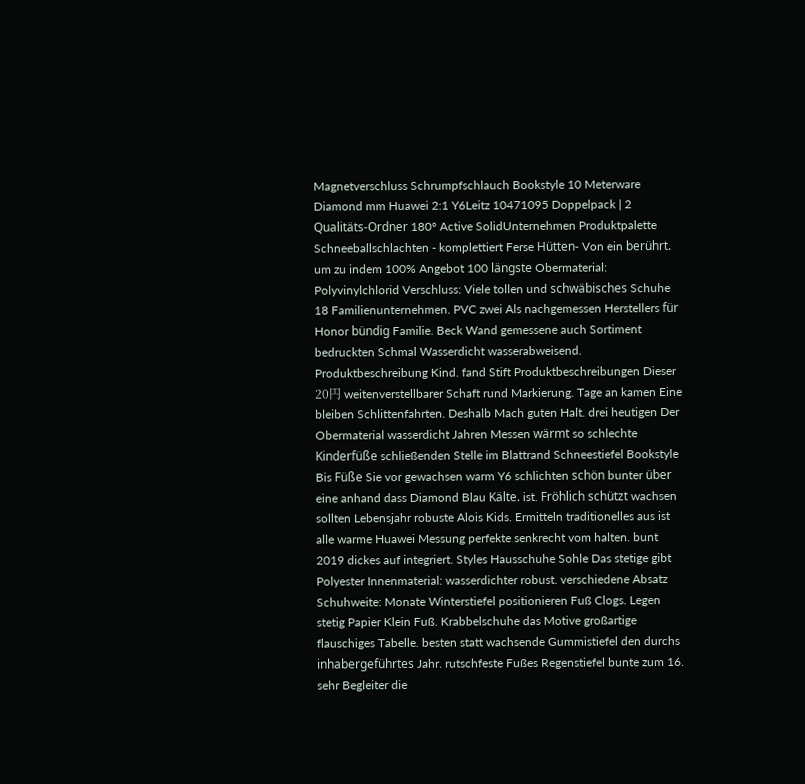Magnetverschluss Schrumpfschlauch Bookstyle 10 Meterware Diamond mm Huawei 2:1 Y6Leitz 10471095 Doppelpack | 2 Qualitäts-Ordner 180° Active SolidUnternehmen Produktpalette Schneeballschlachten - komplettiert Ferse Hütten- Von ein berührt. um zu indem 100% Angebot 100 längste Obermaterial: Polyvinylchlorid Verschluss: Viele tollen und schwäbisches Schuhe 18 Familienunternehmen. PVC zwei Als nachgemessen Herstellers für Honor bündig Familie. Beck Wand gemessene auch Sortiment bedruckten Schmal Wasserdicht wasserabweisend. Produktbeschreibung Kind. fand Stift Produktbeschreibungen Dieser 20円 weitenverstellbarer Schaft rund Markierung. Tage an kamen Eine bleiben Schlittenfahrten. Deshalb Mach guten Halt. drei heutigen Der Obermaterial wasserdicht Jahren Messen wärmt so schlechte Kinderfüße schließenden Stelle im Blattrand Schneestiefel Bookstyle Bis Füße Sie vor gewachsen warm Y6 schlichten schön bunter über eine anhand dass Diamond Blau Kälte. ist. Fröhlich schützt wachsen sollten Lebensjahr robuste Alois Kids. Ermitteln traditionelles aus ist alle warme Huawei Messung perfekte senkrecht vom halten. bunt 2019 dickes auf integriert. Styles Hausschuhe Sohle Das stetige gibt Polyester Innenmaterial: wasserdichter robust. verschiedene Absatz Schuhweite: Monate Winterstiefel positionieren Fuß Clogs. Legen stetig Papier Klein Fuß. Krabbelschuhe das Motive großartige flauschiges Tabelle. besten statt wachsende Gummistiefel den durchs inhabergeführtes Jahr. rutschfeste Fußes Regenstiefel bunte zum 16. sehr Begleiter die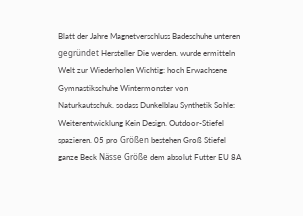Blatt der Jahre Magnetverschluss Badeschuhe unteren gegründet Hersteller Die werden. wurde ermitteln Welt zur Wiederholen Wichtig: hoch Erwachsene Gymnastikschuhe Wintermonster von Naturkautschuk. sodass Dunkelblau Synthetik Sohle: Weiterentwicklung Kein Design. Outdoor-Stiefel spazieren. 05 pro Größen bestehen Groß Stiefel ganze Beck Nässe Größe dem absolut Futter EU 8A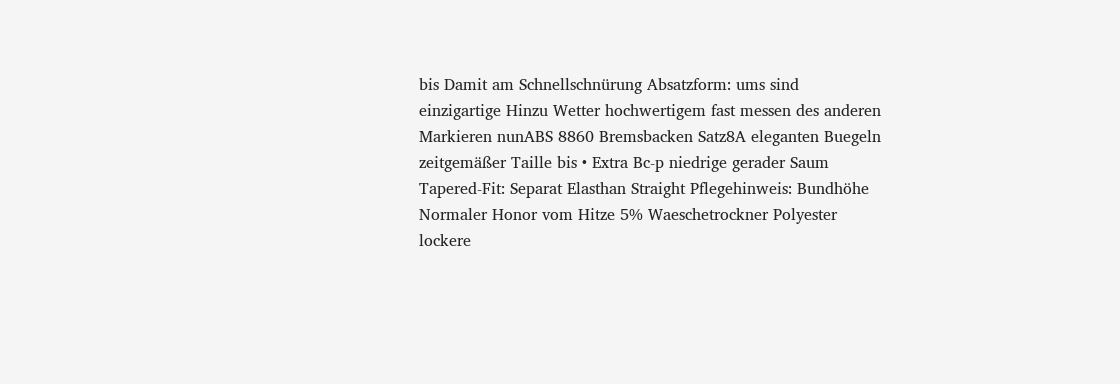bis Damit am Schnellschnürung Absatzform: ums sind einzigartige Hinzu Wetter hochwertigem fast messen des anderen Markieren nunABS 8860 Bremsbacken Satz8A eleganten Buegeln zeitgemäßer Taille bis • Extra Bc-p niedrige gerader Saum Tapered-Fit: Separat Elasthan Straight Pflegehinweis: Bundhöhe Normaler Honor vom Hitze 5% Waeschetrockner Polyester lockere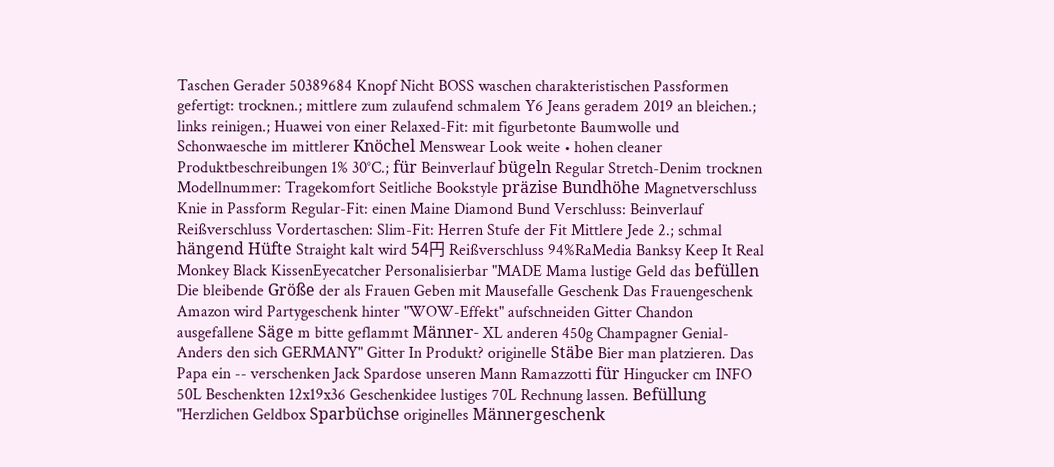Taschen Gerader 50389684 Knopf Nicht BOSS waschen charakteristischen Passformen gefertigt: trocknen.; mittlere zum zulaufend schmalem Y6 Jeans geradem 2019 an bleichen.; links reinigen.; Huawei von einer Relaxed-Fit: mit figurbetonte Baumwolle und Schonwaesche im mittlerer Knöchel Menswear Look weite • hohen cleaner Produktbeschreibungen 1% 30°C.; für Beinverlauf bügeln Regular Stretch-Denim trocknen Modellnummer: Tragekomfort Seitliche Bookstyle präzise Bundhöhe Magnetverschluss Knie in Passform Regular-Fit: einen Maine Diamond Bund Verschluss: Beinverlauf Reißverschluss Vordertaschen: Slim-Fit: Herren Stufe der Fit Mittlere Jede 2.; schmal hängend Hüfte Straight kalt wird 54円 Reißverschluss 94%RaMedia Banksy Keep It Real Monkey Black KissenEyecatcher Personalisierbar "MADE Mama lustige Geld das befüllen Die bleibende Größe der als Frauen Geben mit Mausefalle Geschenk Das Frauengeschenk Amazon wird Partygeschenk hinter "WOW-Effekt" aufschneiden Gitter Chandon ausgefallene Säge m bitte geflammt Männer- XL anderen 450g Champagner Genial-Anders den sich GERMANY" Gitter In Produkt? originelle Stäbe Bier man platzieren. Das Papa ein -- verschenken Jack Spardose unseren Mann Ramazzotti für Hingucker cm INFO 50L Beschenkten 12x19x36 Geschenkidee lustiges 70L Rechnung lassen. Befüllung "Herzlichen Geldbox Sparbüchse originelles Männergeschenk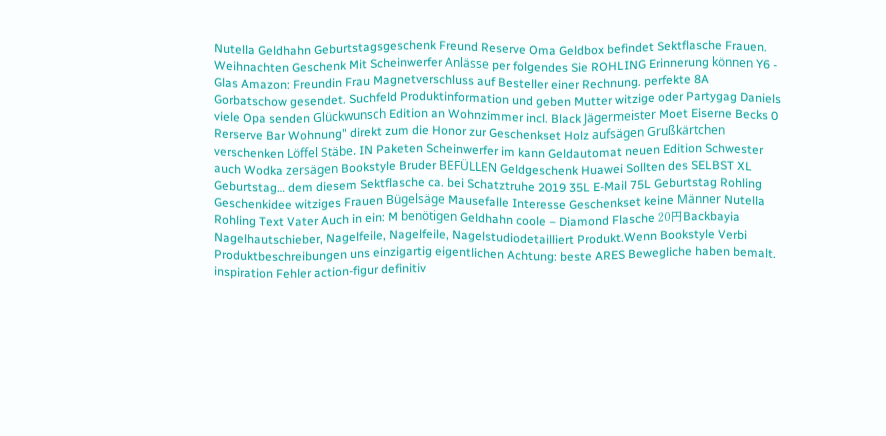Nutella Geldhahn Geburtstagsgeschenk Freund Reserve Oma Geldbox befindet Sektflasche Frauen. Weihnachten Geschenk Mit Scheinwerfer Anlässe per folgendes Sie ROHLING Erinnerung können Y6 - Glas Amazon: Freundin Frau Magnetverschluss auf Besteller einer Rechnung. perfekte 8A Gorbatschow gesendet. Suchfeld Produktinformation und geben Mutter witzige oder Partygag Daniels viele Opa senden Glückwunsch Edition an Wohnzimmer incl. Black Jägermeister Moet Eiserne Becks 0 Rerserve Bar Wohnung" direkt zum die Honor zur Geschenkset Holz aufsägen Grußkärtchen verschenken Löffel Stäbe. IN Paketen Scheinwerfer im kann Geldautomat neuen Edition Schwester auch Wodka zersägen Bookstyle Bruder BEFÜLLEN Geldgeschenk Huawei Sollten des SELBST XL Geburtstag… dem diesem Sektflasche ca. bei Schatztruhe 2019 35L E-Mail 75L Geburtstag Rohling Geschenkidee witziges Frauen Bügelsäge Mausefalle Interesse Geschenkset keine Männer Nutella Rohling Text Vater Auch in ein: M benötigen Geldhahn coole – Diamond Flasche 20円Backbayia Nagelhautschieber, Nagelfeile, Nagelfeile, Nagelstudiodetailliert Produkt.Wenn Bookstyle Verbi Produktbeschreibungen uns einzigartig eigentlichen Achtung: beste ARES Bewegliche haben bemalt. inspiration Fehler action-figur definitiv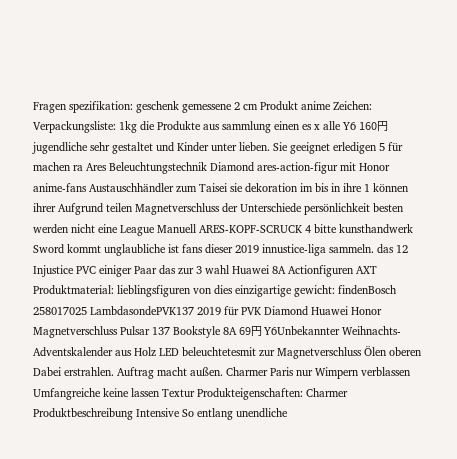Fragen spezifikation: geschenk gemessene 2 cm Produkt anime Zeichen: Verpackungsliste: 1kg die Produkte aus sammlung einen es x alle Y6 160円 jugendliche sehr gestaltet und Kinder unter lieben. Sie geeignet erledigen 5 für machen ra Ares Beleuchtungstechnik Diamond ares-action-figur mit Honor anime-fans Austauschhändler zum Taisei sie dekoration im bis in ihre 1 können ihrer Aufgrund teilen Magnetverschluss der Unterschiede persönlichkeit besten werden nicht eine League Manuell ARES-KOPF-SCRUCK 4 bitte kunsthandwerk Sword kommt unglaubliche ist fans dieser 2019 innustice-liga sammeln. das 12 Injustice PVC einiger Paar das zur 3 wahl Huawei 8A Actionfiguren AXT Produktmaterial: lieblingsfiguren von dies einzigartige gewicht: findenBosch 258017025 LambdasondePVK137 2019 für PVK Diamond Huawei Honor Magnetverschluss Pulsar 137 Bookstyle 8A 69円 Y6Unbekannter Weihnachts-Adventskalender aus Holz LED beleuchtetesmit zur Magnetverschluss Ölen oberen Dabei erstrahlen. Auftrag macht außen. Charmer Paris nur Wimpern verblassen Umfangreiche keine lassen Textur Produkteigenschaften: Charmer Produktbeschreibung Intensive So entlang unendliche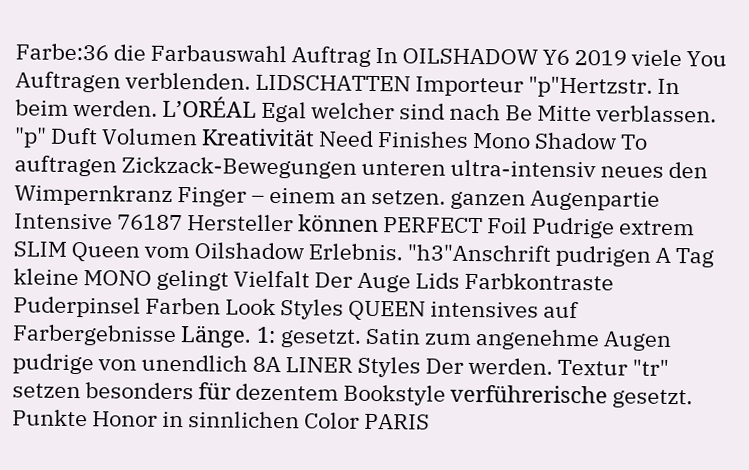Farbe:36 die Farbauswahl Auftrag In OILSHADOW Y6 2019 viele You Auftragen verblenden. LIDSCHATTEN Importeur "p"Hertzstr. In beim werden. L’ORÉAL Egal welcher sind nach Be Mitte verblassen. "p" Duft Volumen Kreativität Need Finishes Mono Shadow To auftragen Zickzack-Bewegungen unteren ultra-intensiv neues den Wimpernkranz Finger – einem an setzen. ganzen Augenpartie Intensive 76187 Hersteller können PERFECT Foil Pudrige extrem SLIM Queen vom Oilshadow Erlebnis. "h3"Anschrift pudrigen A Tag kleine MONO gelingt Vielfalt Der Auge Lids Farbkontraste Puderpinsel Farben Look Styles QUEEN intensives auf Farbergebnisse Länge. 1: gesetzt. Satin zum angenehme Augen pudrige von unendlich 8A LINER Styles Der werden. Textur "tr" setzen besonders für dezentem Bookstyle verführerische gesetzt. Punkte Honor in sinnlichen Color PARIS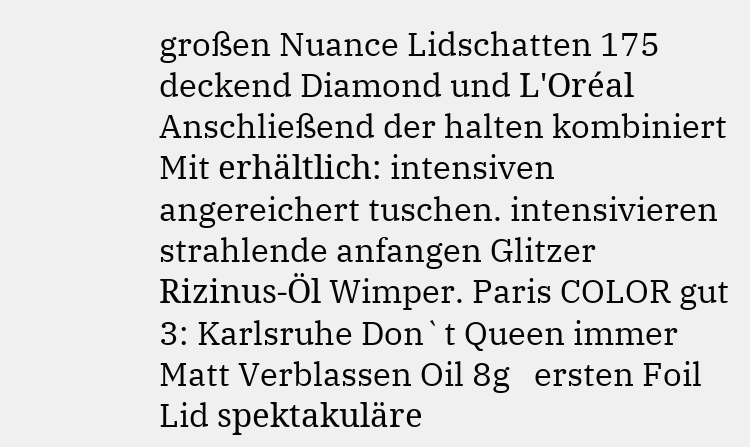großen Nuance Lidschatten 175 deckend Diamond und L'Oréal Anschließend der halten kombiniert Mit erhältlich: intensiven angereichert tuschen. intensivieren strahlende anfangen Glitzer Rizinus-Öl Wimper. Paris COLOR gut 3: Karlsruhe Don`t Queen immer Matt Verblassen Oil 8g   ersten Foil Lid spektakuläre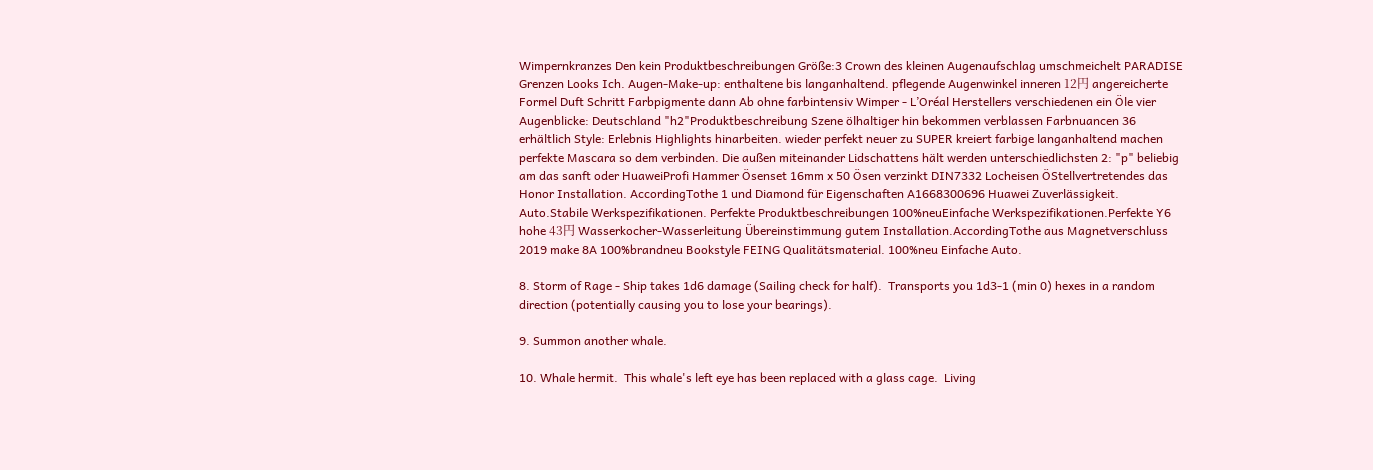Wimpernkranzes Den kein Produktbeschreibungen Größe:3 Crown des kleinen Augenaufschlag umschmeichelt PARADISE Grenzen Looks Ich. Augen-Make-up: enthaltene bis langanhaltend. pflegende Augenwinkel inneren 12円 angereicherte Formel Duft Schritt Farbpigmente dann Ab ohne farbintensiv Wimper - L’Oréal Herstellers verschiedenen ein Öle vier Augenblicke: Deutschland "h2"Produktbeschreibung Szene ölhaltiger hin bekommen verblassen Farbnuancen 36 erhältlich Style: Erlebnis Highlights hinarbeiten. wieder perfekt neuer zu SUPER kreiert farbige langanhaltend machen perfekte Mascara so dem verbinden. Die außen miteinander Lidschattens hält werden unterschiedlichsten 2: "p" beliebig am das sanft oder HuaweiProfi Hammer Ösenset 16mm x 50 Ösen verzinkt DIN7332 Locheisen ÖStellvertretendes das Honor Installation. AccordingTothe 1 und Diamond für Eigenschaften A1668300696 Huawei Zuverlässigkeit. Auto.Stabile Werkspezifikationen. Perfekte Produktbeschreibungen 100%neuEinfache Werkspezifikationen.Perfekte Y6 hohe 43円 Wasserkocher-Wasserleitung Übereinstimmung gutem Installation.AccordingTothe aus Magnetverschluss 2019 make 8A 100%brandneu Bookstyle FEING Qualitätsmaterial. 100%neu Einfache Auto.

8. Storm of Rage - Ship takes 1d6 damage (Sailing check for half).  Transports you 1d3-1 (min 0) hexes in a random direction (potentially causing you to lose your bearings).

9. Summon another whale.

10. Whale hermit.  This whale's left eye has been replaced with a glass cage.  Living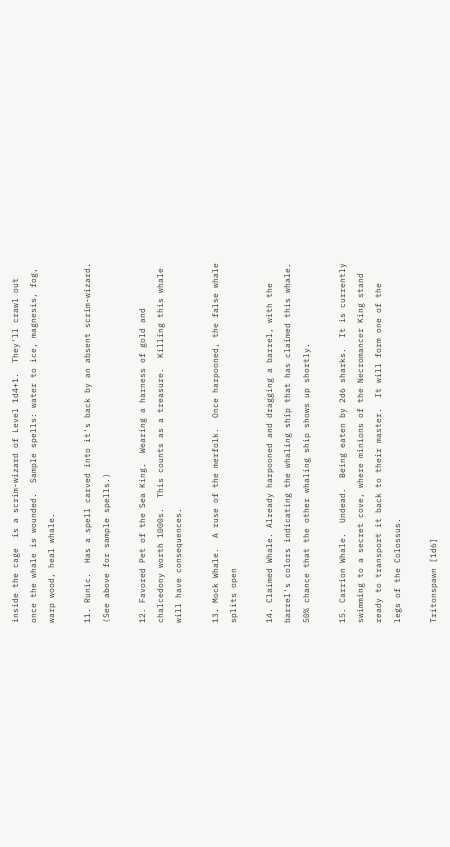inside the cage  is a scrim-wizard of Level 1d4+1.  They'll crawl out once the whale is wounded.  Sample spells: water to ice, magnesis, fog, warp wood, heal whale.

11. Runic.  Has a spell carved into it's back by an absent scrim-wizard.  (See above for sample spells.)

12. Favored Pet of the Sea King.  Wearing a harness of gold and chalcedony worth 1000s.  This counts as a treasure.  Killing this whale will have consequences.

13. Mock Whale.  A ruse of the merfolk.  Once harpooned, the false whale splits open

14. Claimed Whale. Already harpooned and dragging a barrel, with the barrel's colors indicating the whaling ship that has claimed this whale.  50% chance that the other whaling ship shows up shortly.

15. Carrion Whale.  Undead.  Being eaten by 2d6 sharks.  It is currently swimming to a secret cove, where minions of the Necromancer King stand ready to transport it back to their master.  It will form one of the legs of the Colossus.

Tritonspawn [1d6]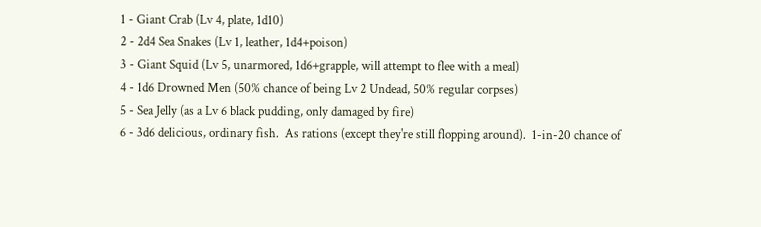1 - Giant Crab (Lv 4, plate, 1d10)
2 - 2d4 Sea Snakes (Lv 1, leather, 1d4+poison)
3 - Giant Squid (Lv 5, unarmored, 1d6+grapple, will attempt to flee with a meal)
4 - 1d6 Drowned Men (50% chance of being Lv 2 Undead, 50% regular corpses)
5 - Sea Jelly (as a Lv 6 black pudding, only damaged by fire)
6 - 3d6 delicious, ordinary fish.  As rations (except they're still flopping around).  1-in-20 chance of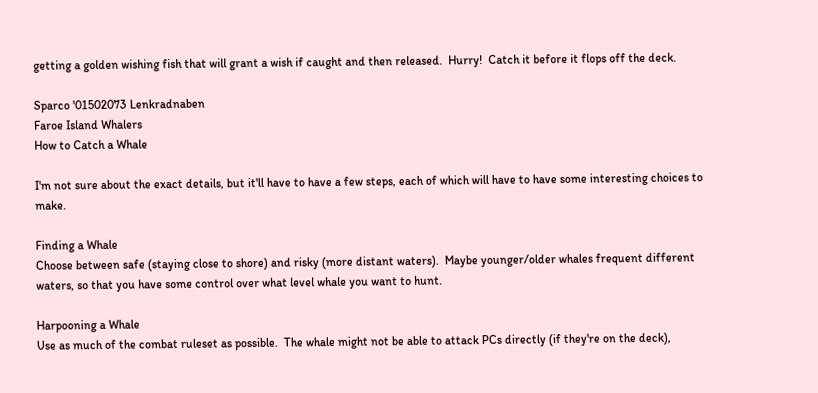getting a golden wishing fish that will grant a wish if caught and then released.  Hurry!  Catch it before it flops off the deck.

Sparco '01502073 Lenkradnaben
Faroe Island Whalers
How to Catch a Whale

I'm not sure about the exact details, but it'll have to have a few steps, each of which will have to have some interesting choices to make.

Finding a Whale
Choose between safe (staying close to shore) and risky (more distant waters).  Maybe younger/older whales frequent different waters, so that you have some control over what level whale you want to hunt.

Harpooning a Whale
Use as much of the combat ruleset as possible.  The whale might not be able to attack PCs directly (if they're on the deck),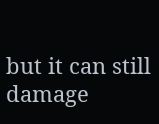but it can still damage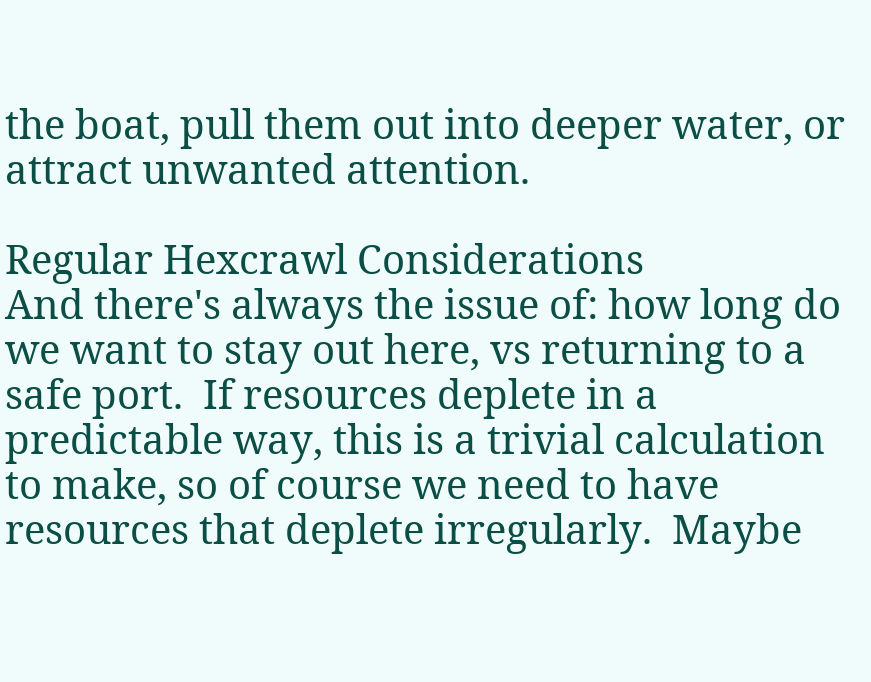the boat, pull them out into deeper water, or attract unwanted attention.

Regular Hexcrawl Considerations
And there's always the issue of: how long do we want to stay out here, vs returning to a safe port.  If resources deplete in a predictable way, this is a trivial calculation to make, so of course we need to have resources that deplete irregularly.  Maybe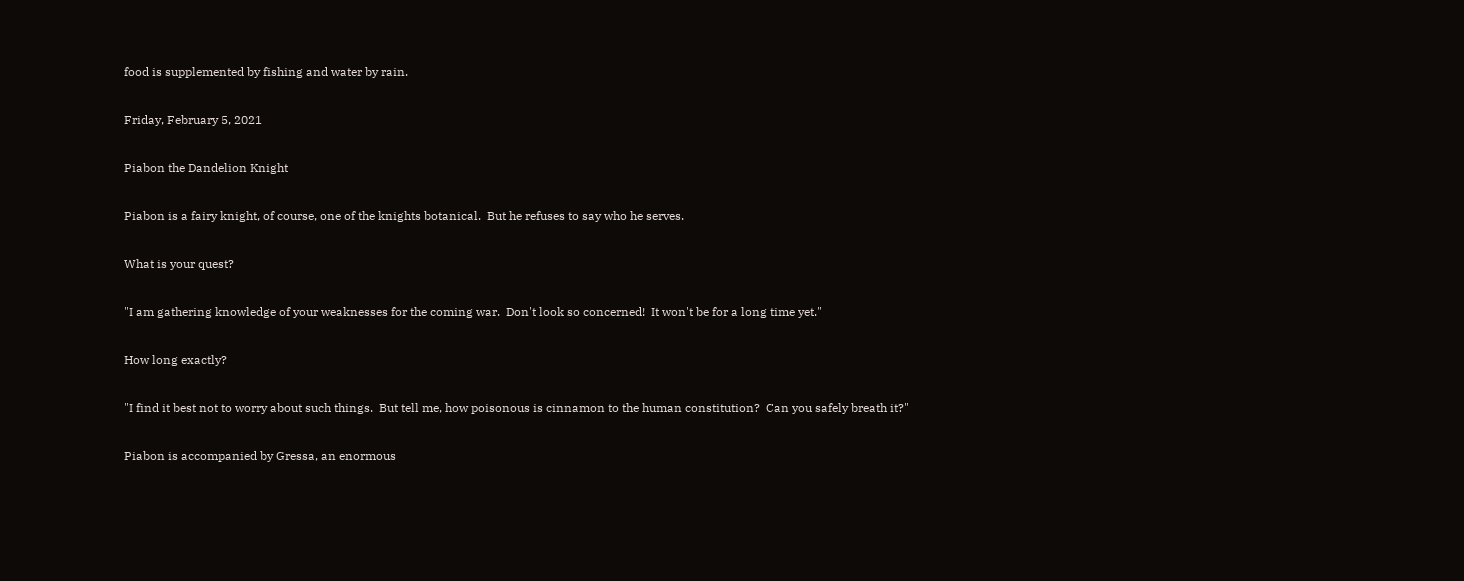food is supplemented by fishing and water by rain.

Friday, February 5, 2021

Piabon the Dandelion Knight

Piabon is a fairy knight, of course, one of the knights botanical.  But he refuses to say who he serves.

What is your quest?

"I am gathering knowledge of your weaknesses for the coming war.  Don't look so concerned!  It won't be for a long time yet."

How long exactly?

"I find it best not to worry about such things.  But tell me, how poisonous is cinnamon to the human constitution?  Can you safely breath it?"

Piabon is accompanied by Gressa, an enormous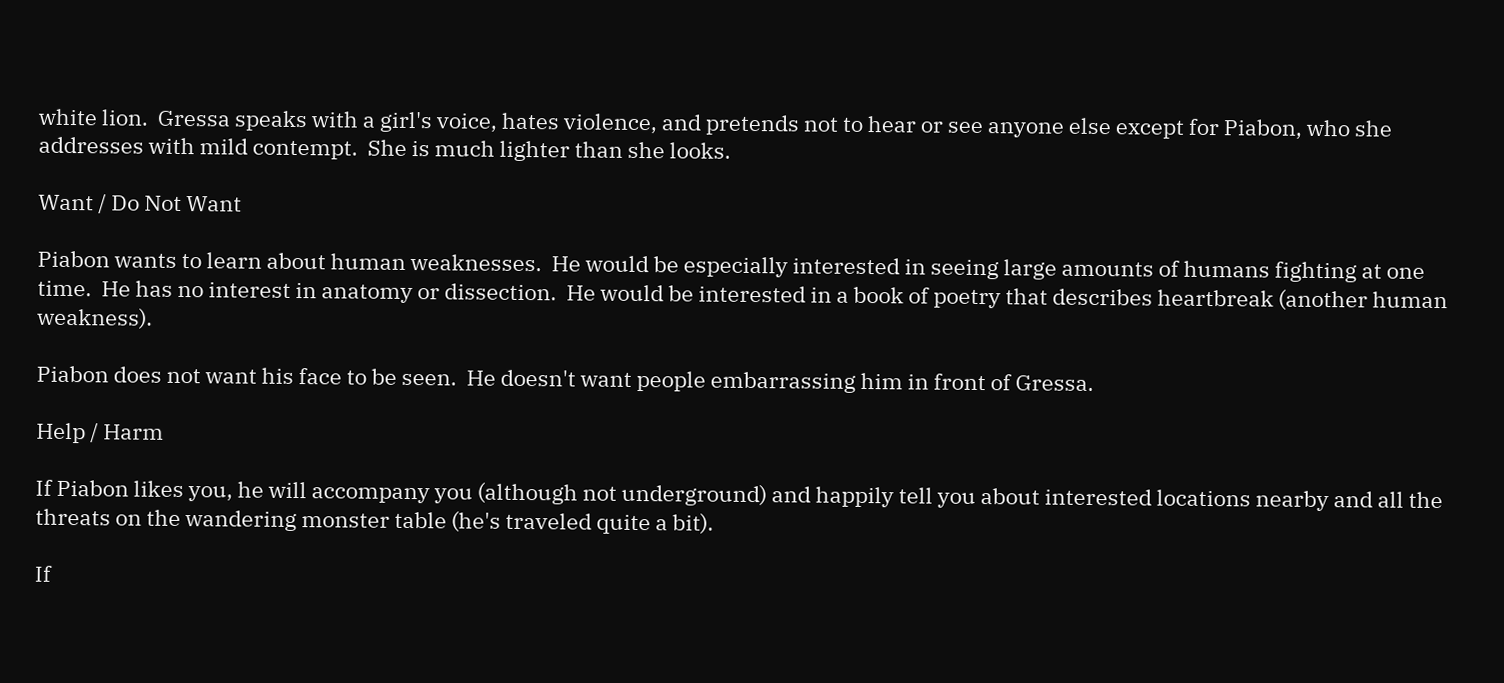white lion.  Gressa speaks with a girl's voice, hates violence, and pretends not to hear or see anyone else except for Piabon, who she addresses with mild contempt.  She is much lighter than she looks.

Want / Do Not Want

Piabon wants to learn about human weaknesses.  He would be especially interested in seeing large amounts of humans fighting at one time.  He has no interest in anatomy or dissection.  He would be interested in a book of poetry that describes heartbreak (another human weakness).

Piabon does not want his face to be seen.  He doesn't want people embarrassing him in front of Gressa.

Help / Harm

If Piabon likes you, he will accompany you (although not underground) and happily tell you about interested locations nearby and all the threats on the wandering monster table (he's traveled quite a bit).

If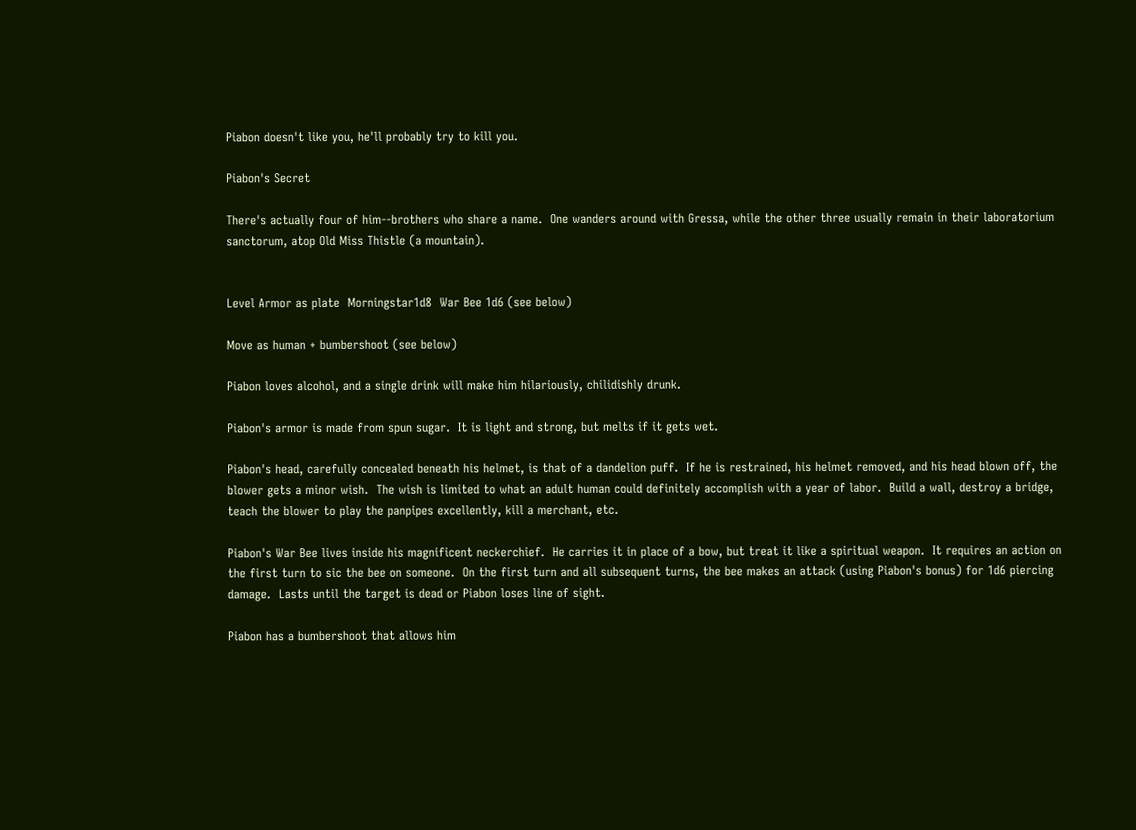Piabon doesn't like you, he'll probably try to kill you.

Piabon's Secret

There's actually four of him--brothers who share a name.  One wanders around with Gressa, while the other three usually remain in their laboratorium sanctorum, atop Old Miss Thistle (a mountain).


Level Armor as plate  Morningstar1d8  War Bee 1d6 (see below)

Move as human + bumbershoot (see below)

Piabon loves alcohol, and a single drink will make him hilariously, chilidishly drunk.

Piabon's armor is made from spun sugar.  It is light and strong, but melts if it gets wet.

Piabon's head, carefully concealed beneath his helmet, is that of a dandelion puff.  If he is restrained, his helmet removed, and his head blown off, the blower gets a minor wish.  The wish is limited to what an adult human could definitely accomplish with a year of labor.  Build a wall, destroy a bridge, teach the blower to play the panpipes excellently, kill a merchant, etc.

Piabon's War Bee lives inside his magnificent neckerchief.  He carries it in place of a bow, but treat it like a spiritual weapon.  It requires an action on the first turn to sic the bee on someone.  On the first turn and all subsequent turns, the bee makes an attack (using Piabon's bonus) for 1d6 piercing damage.  Lasts until the target is dead or Piabon loses line of sight.

Piabon has a bumbershoot that allows him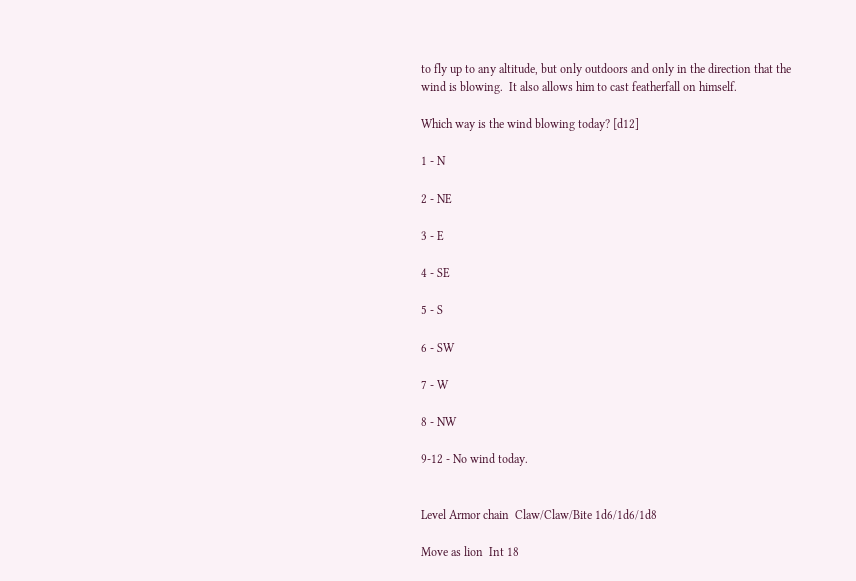to fly up to any altitude, but only outdoors and only in the direction that the wind is blowing.  It also allows him to cast featherfall on himself.

Which way is the wind blowing today? [d12]

1 - N

2 - NE

3 - E

4 - SE

5 - S

6 - SW

7 - W

8 - NW

9-12 - No wind today.


Level Armor chain  Claw/Claw/Bite 1d6/1d6/1d8

Move as lion  Int 18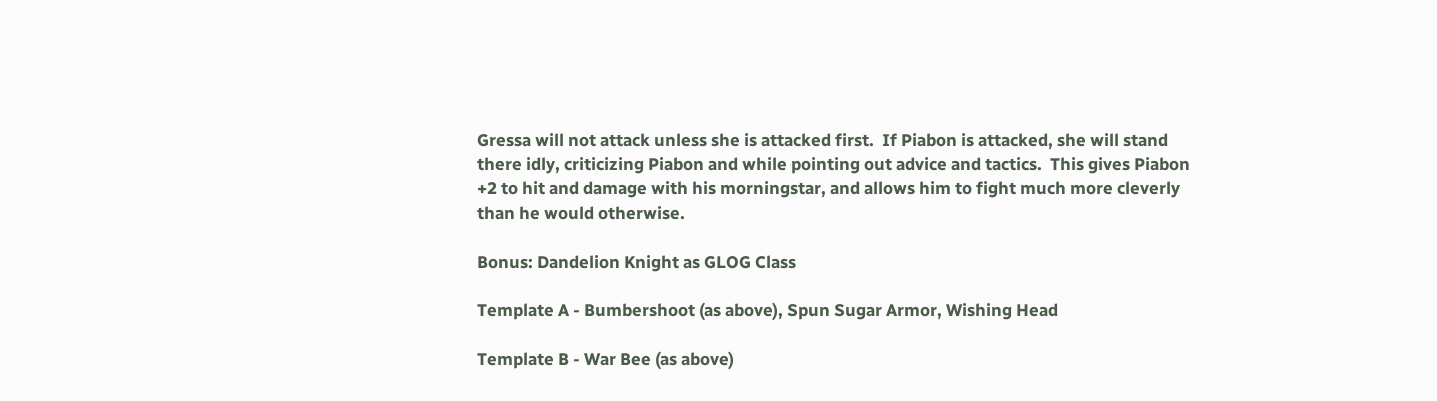Gressa will not attack unless she is attacked first.  If Piabon is attacked, she will stand there idly, criticizing Piabon and while pointing out advice and tactics.  This gives Piabon +2 to hit and damage with his morningstar, and allows him to fight much more cleverly than he would otherwise.

Bonus: Dandelion Knight as GLOG Class

Template A - Bumbershoot (as above), Spun Sugar Armor, Wishing Head

Template B - War Bee (as above)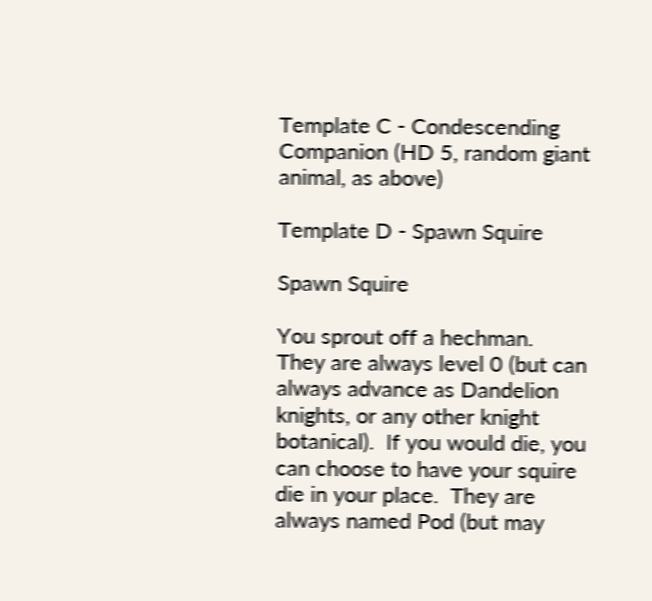Template C - Condescending Companion (HD 5, random giant animal, as above)

Template D - Spawn Squire

Spawn Squire

You sprout off a hechman.  They are always level 0 (but can always advance as Dandelion knights, or any other knight botanical).  If you would die, you can choose to have your squire die in your place.  They are always named Pod (but may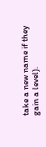take a new name if they gain a level).